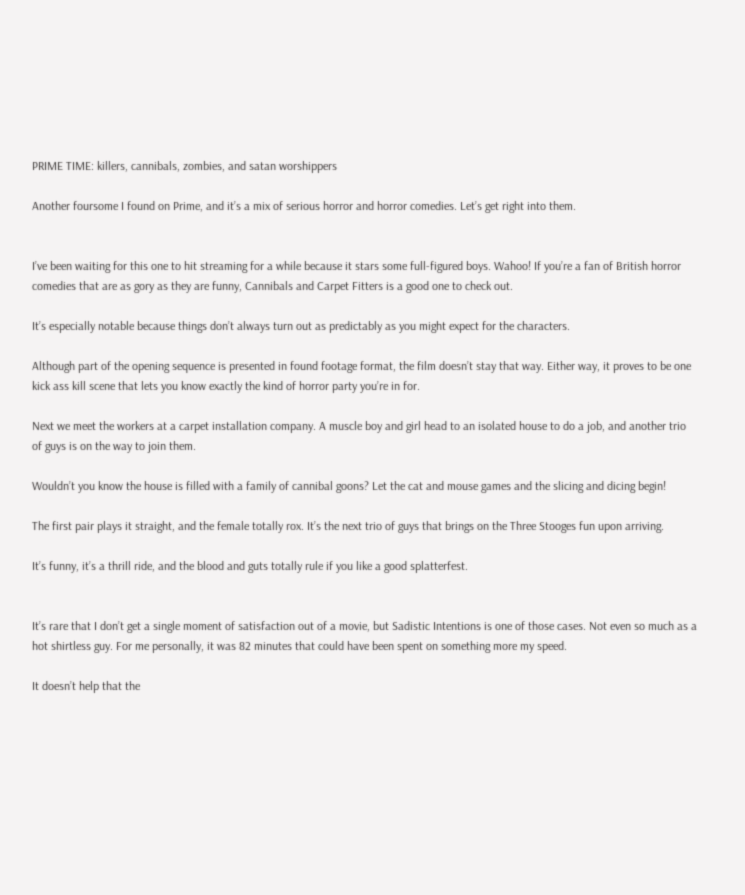PRIME TIME: killers, cannibals, zombies, and satan worshippers

Another foursome I found on Prime, and it’s a mix of serious horror and horror comedies. Let’s get right into them.


I’ve been waiting for this one to hit streaming for a while because it stars some full-figured boys. Wahoo! If you’re a fan of British horror comedies that are as gory as they are funny, Cannibals and Carpet Fitters is a good one to check out.

It’s especially notable because things don’t always turn out as predictably as you might expect for the characters.

Although part of the opening sequence is presented in found footage format, the film doesn’t stay that way. Either way, it proves to be one kick ass kill scene that lets you know exactly the kind of horror party you’re in for.

Next we meet the workers at a carpet installation company. A muscle boy and girl head to an isolated house to do a job, and another trio of guys is on the way to join them.

Wouldn’t you know the house is filled with a family of cannibal goons? Let the cat and mouse games and the slicing and dicing begin!

The first pair plays it straight, and the female totally rox. It’s the next trio of guys that brings on the Three Stooges fun upon arriving.

It’s funny, it’s a thrill ride, and the blood and guts totally rule if you like a good splatterfest.


It’s rare that I don’t get a single moment of satisfaction out of a movie, but Sadistic Intentions is one of those cases. Not even so much as a hot shirtless guy. For me personally, it was 82 minutes that could have been spent on something more my speed.

It doesn’t help that the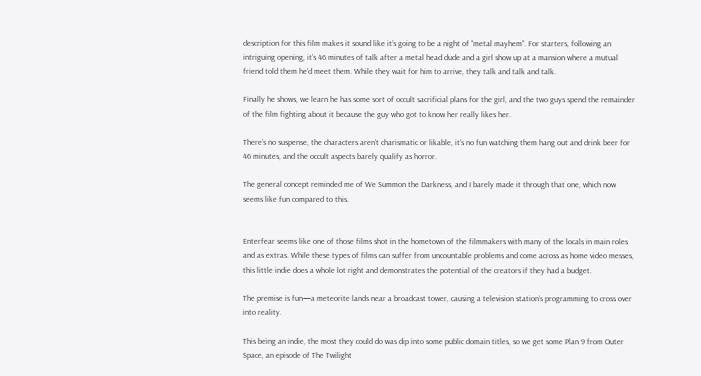description for this film makes it sound like it’s going to be a night of “metal mayhem”. For starters, following an intriguing opening, it’s 46 minutes of talk after a metal head dude and a girl show up at a mansion where a mutual friend told them he’d meet them. While they wait for him to arrive, they talk and talk and talk.

Finally he shows, we learn he has some sort of occult sacrificial plans for the girl, and the two guys spend the remainder of the film fighting about it because the guy who got to know her really likes her.

There’s no suspense, the characters aren’t charismatic or likable, it’s no fun watching them hang out and drink beer for 46 minutes, and the occult aspects barely qualify as horror.

The general concept reminded me of We Summon the Darkness, and I barely made it through that one, which now seems like fun compared to this.


Enterfear seems like one of those films shot in the hometown of the filmmakers with many of the locals in main roles and as extras. While these types of films can suffer from uncountable problems and come across as home video messes, this little indie does a whole lot right and demonstrates the potential of the creators if they had a budget.

The premise is fun—a meteorite lands near a broadcast tower, causing a television station’s programming to cross over into reality.

This being an indie, the most they could do was dip into some public domain titles, so we get some Plan 9 from Outer Space, an episode of The Twilight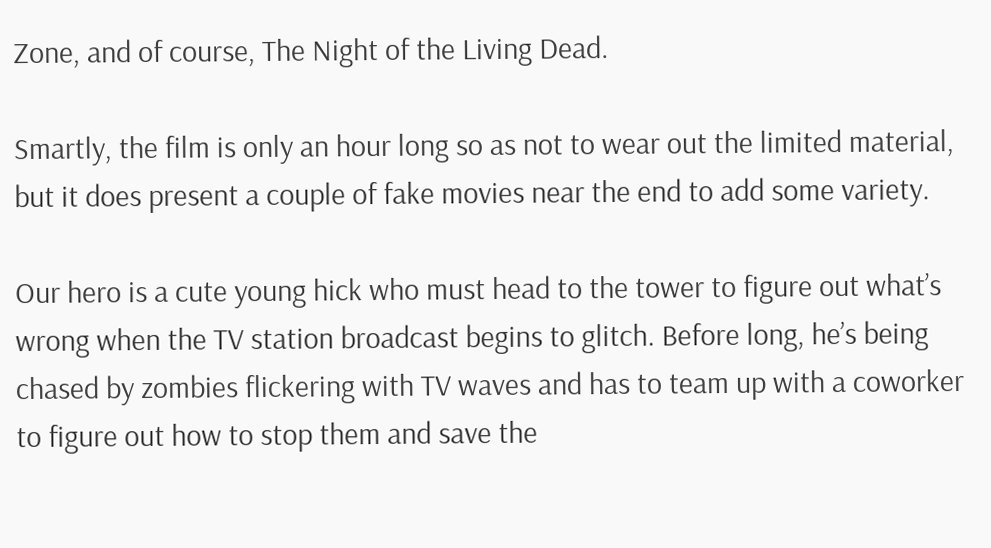Zone, and of course, The Night of the Living Dead.

Smartly, the film is only an hour long so as not to wear out the limited material, but it does present a couple of fake movies near the end to add some variety.

Our hero is a cute young hick who must head to the tower to figure out what’s wrong when the TV station broadcast begins to glitch. Before long, he’s being chased by zombies flickering with TV waves and has to team up with a coworker to figure out how to stop them and save the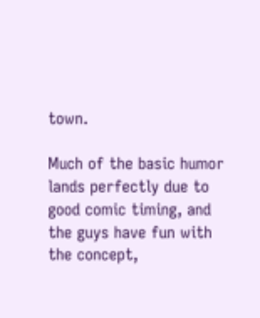town.

Much of the basic humor lands perfectly due to good comic timing, and the guys have fun with the concept,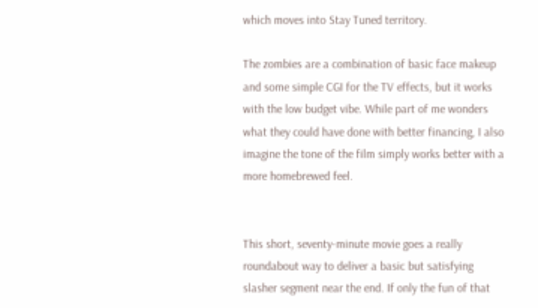which moves into Stay Tuned territory.

The zombies are a combination of basic face makeup and some simple CGI for the TV effects, but it works with the low budget vibe. While part of me wonders what they could have done with better financing, I also imagine the tone of the film simply works better with a more homebrewed feel.


This short, seventy-minute movie goes a really roundabout way to deliver a basic but satisfying slasher segment near the end. If only the fun of that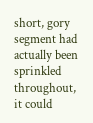short, gory segment had actually been sprinkled throughout, it could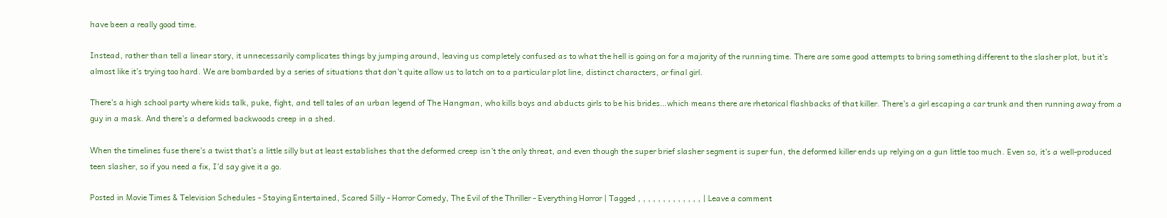have been a really good time.

Instead, rather than tell a linear story, it unnecessarily complicates things by jumping around, leaving us completely confused as to what the hell is going on for a majority of the running time. There are some good attempts to bring something different to the slasher plot, but it’s almost like it’s trying too hard. We are bombarded by a series of situations that don’t quite allow us to latch on to a particular plot line, distinct characters, or final girl.

There’s a high school party where kids talk, puke, fight, and tell tales of an urban legend of The Hangman, who kills boys and abducts girls to be his brides…which means there are rhetorical flashbacks of that killer. There’s a girl escaping a car trunk and then running away from a guy in a mask. And there’s a deformed backwoods creep in a shed.

When the timelines fuse there’s a twist that’s a little silly but at least establishes that the deformed creep isn’t the only threat, and even though the super brief slasher segment is super fun, the deformed killer ends up relying on a gun little too much. Even so, it’s a well-produced teen slasher, so if you need a fix, I’d say give it a go.

Posted in Movie Times & Television Schedules - Staying Entertained, Scared Silly - Horror Comedy, The Evil of the Thriller - Everything Horror | Tagged , , , , , , , , , , , , , | Leave a comment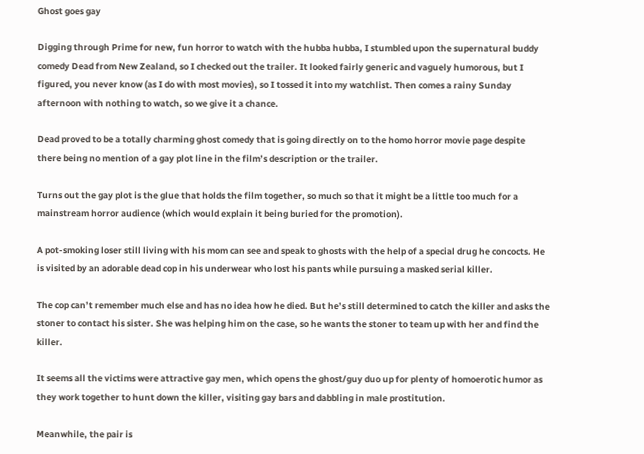Ghost goes gay

Digging through Prime for new, fun horror to watch with the hubba hubba, I stumbled upon the supernatural buddy comedy Dead from New Zealand, so I checked out the trailer. It looked fairly generic and vaguely humorous, but I figured, you never know (as I do with most movies), so I tossed it into my watchlist. Then comes a rainy Sunday afternoon with nothing to watch, so we give it a chance.

Dead proved to be a totally charming ghost comedy that is going directly on to the homo horror movie page despite there being no mention of a gay plot line in the film’s description or the trailer.

Turns out the gay plot is the glue that holds the film together, so much so that it might be a little too much for a mainstream horror audience (which would explain it being buried for the promotion).

A pot-smoking loser still living with his mom can see and speak to ghosts with the help of a special drug he concocts. He is visited by an adorable dead cop in his underwear who lost his pants while pursuing a masked serial killer.

The cop can’t remember much else and has no idea how he died. But he’s still determined to catch the killer and asks the stoner to contact his sister. She was helping him on the case, so he wants the stoner to team up with her and find the killer.

It seems all the victims were attractive gay men, which opens the ghost/guy duo up for plenty of homoerotic humor as they work together to hunt down the killer, visiting gay bars and dabbling in male prostitution.

Meanwhile, the pair is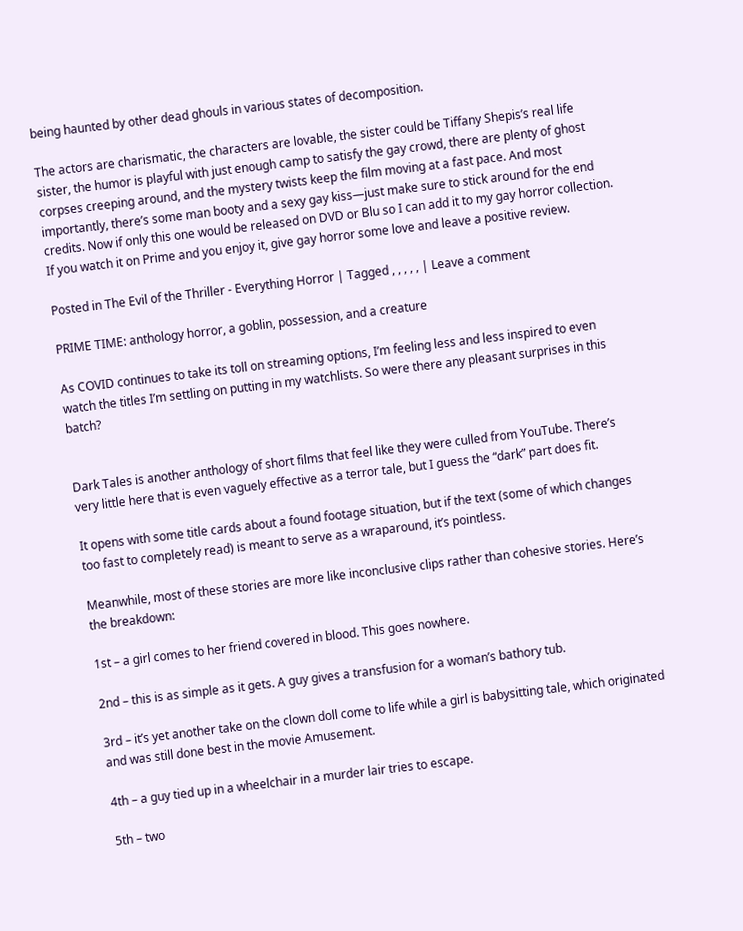being haunted by other dead ghouls in various states of decomposition.

The actors are charismatic, the characters are lovable, the sister could be Tiffany Shepis’s real life sister, the humor is playful with just enough camp to satisfy the gay crowd, there are plenty of ghost corpses creeping around, and the mystery twists keep the film moving at a fast pace. And most importantly, there’s some man booty and a sexy gay kiss—just make sure to stick around for the end credits. Now if only this one would be released on DVD or Blu so I can add it to my gay horror collection. If you watch it on Prime and you enjoy it, give gay horror some love and leave a positive review.

Posted in The Evil of the Thriller - Everything Horror | Tagged , , , , , | Leave a comment

PRIME TIME: anthology horror, a goblin, possession, and a creature

As COVID continues to take its toll on streaming options, I’m feeling less and less inspired to even watch the titles I’m settling on putting in my watchlists. So were there any pleasant surprises in this batch?


Dark Tales is another anthology of short films that feel like they were culled from YouTube. There’s very little here that is even vaguely effective as a terror tale, but I guess the “dark” part does fit.

It opens with some title cards about a found footage situation, but if the text (some of which changes too fast to completely read) is meant to serve as a wraparound, it’s pointless.

Meanwhile, most of these stories are more like inconclusive clips rather than cohesive stories. Here’s the breakdown:

1st – a girl comes to her friend covered in blood. This goes nowhere.

2nd – this is as simple as it gets. A guy gives a transfusion for a woman’s bathory tub.

3rd – it’s yet another take on the clown doll come to life while a girl is babysitting tale, which originated and was still done best in the movie Amusement.

4th – a guy tied up in a wheelchair in a murder lair tries to escape.

5th – two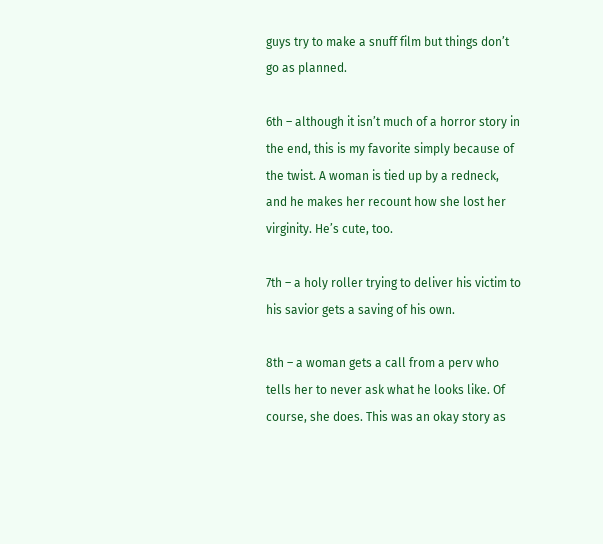guys try to make a snuff film but things don’t go as planned.

6th – although it isn’t much of a horror story in the end, this is my favorite simply because of the twist. A woman is tied up by a redneck, and he makes her recount how she lost her virginity. He’s cute, too.

7th – a holy roller trying to deliver his victim to his savior gets a saving of his own.

8th – a woman gets a call from a perv who tells her to never ask what he looks like. Of course, she does. This was an okay story as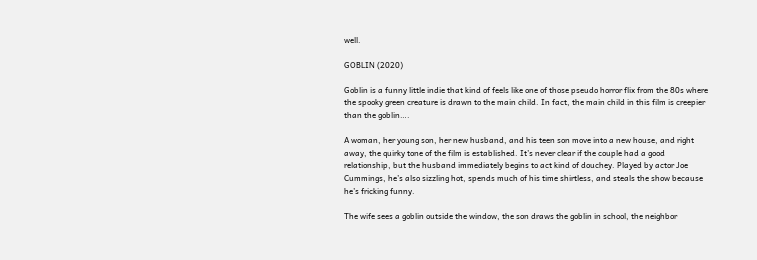well.

GOBLIN (2020)

Goblin is a funny little indie that kind of feels like one of those pseudo horror flix from the 80s where the spooky green creature is drawn to the main child. In fact, the main child in this film is creepier than the goblin….

A woman, her young son, her new husband, and his teen son move into a new house, and right away, the quirky tone of the film is established. It’s never clear if the couple had a good relationship, but the husband immediately begins to act kind of douchey. Played by actor Joe Cummings, he’s also sizzling hot, spends much of his time shirtless, and steals the show because he’s fricking funny.

The wife sees a goblin outside the window, the son draws the goblin in school, the neighbor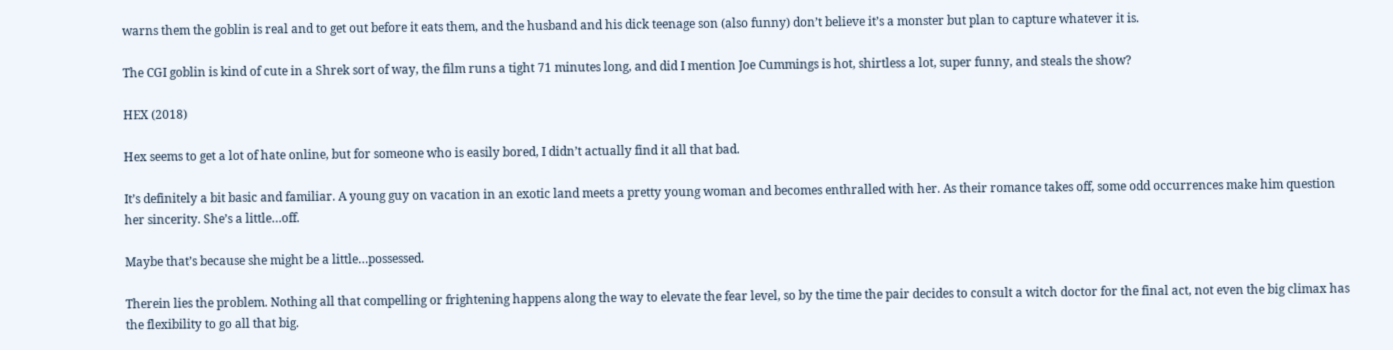warns them the goblin is real and to get out before it eats them, and the husband and his dick teenage son (also funny) don’t believe it’s a monster but plan to capture whatever it is.

The CGI goblin is kind of cute in a Shrek sort of way, the film runs a tight 71 minutes long, and did I mention Joe Cummings is hot, shirtless a lot, super funny, and steals the show?

HEX (2018)

Hex seems to get a lot of hate online, but for someone who is easily bored, I didn’t actually find it all that bad.

It’s definitely a bit basic and familiar. A young guy on vacation in an exotic land meets a pretty young woman and becomes enthralled with her. As their romance takes off, some odd occurrences make him question her sincerity. She’s a little…off.

Maybe that’s because she might be a little…possessed.

Therein lies the problem. Nothing all that compelling or frightening happens along the way to elevate the fear level, so by the time the pair decides to consult a witch doctor for the final act, not even the big climax has the flexibility to go all that big.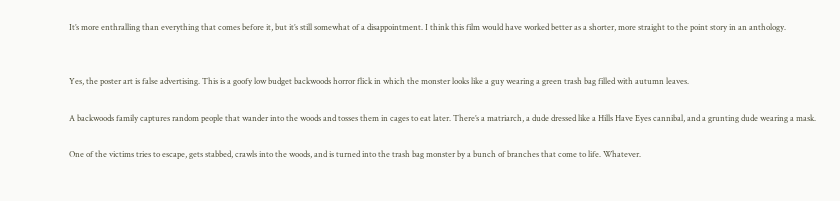It’s more enthralling than everything that comes before it, but it’s still somewhat of a disappointment. I think this film would have worked better as a shorter, more straight to the point story in an anthology.


Yes, the poster art is false advertising. This is a goofy low budget backwoods horror flick in which the monster looks like a guy wearing a green trash bag filled with autumn leaves.

A backwoods family captures random people that wander into the woods and tosses them in cages to eat later. There’s a matriarch, a dude dressed like a Hills Have Eyes cannibal, and a grunting dude wearing a mask.

One of the victims tries to escape, gets stabbed, crawls into the woods, and is turned into the trash bag monster by a bunch of branches that come to life. Whatever.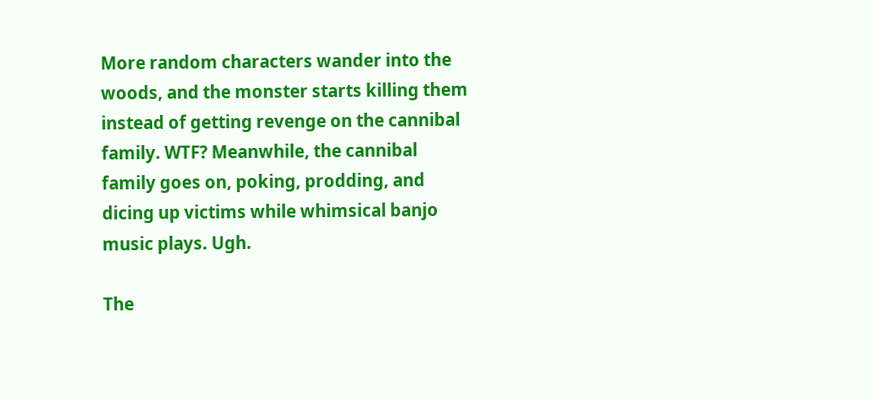More random characters wander into the woods, and the monster starts killing them instead of getting revenge on the cannibal family. WTF? Meanwhile, the cannibal family goes on, poking, prodding, and dicing up victims while whimsical banjo music plays. Ugh.

The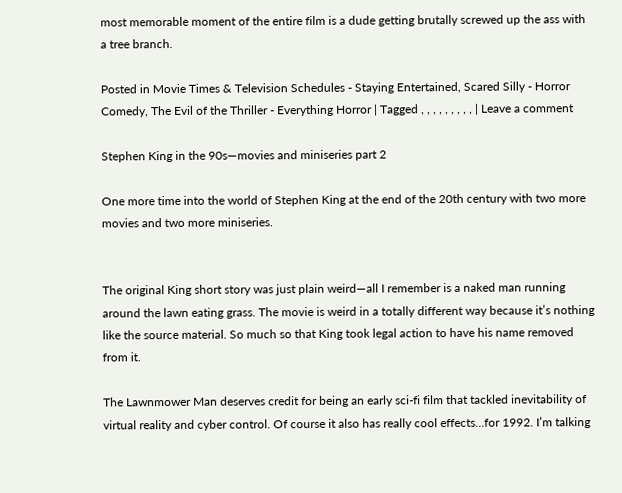most memorable moment of the entire film is a dude getting brutally screwed up the ass with a tree branch.

Posted in Movie Times & Television Schedules - Staying Entertained, Scared Silly - Horror Comedy, The Evil of the Thriller - Everything Horror | Tagged , , , , , , , , , | Leave a comment

Stephen King in the 90s—movies and miniseries part 2

One more time into the world of Stephen King at the end of the 20th century with two more movies and two more miniseries.


The original King short story was just plain weird—all I remember is a naked man running around the lawn eating grass. The movie is weird in a totally different way because it’s nothing like the source material. So much so that King took legal action to have his name removed from it.

The Lawnmower Man deserves credit for being an early sci-fi film that tackled inevitability of virtual reality and cyber control. Of course it also has really cool effects…for 1992. I’m talking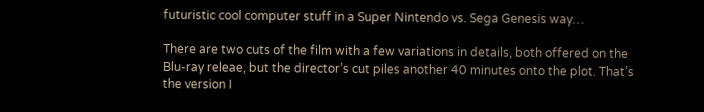futuristic cool computer stuff in a Super Nintendo vs. Sega Genesis way…

There are two cuts of the film with a few variations in details, both offered on the Blu-ray releae, but the director’s cut piles another 40 minutes onto the plot. That’s the version I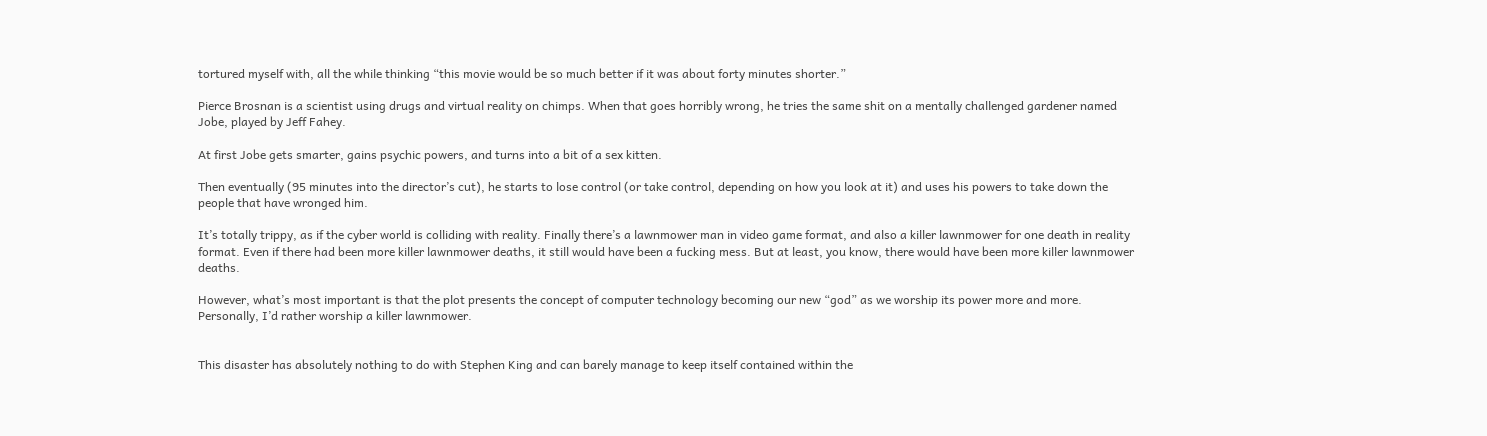tortured myself with, all the while thinking “this movie would be so much better if it was about forty minutes shorter.”

Pierce Brosnan is a scientist using drugs and virtual reality on chimps. When that goes horribly wrong, he tries the same shit on a mentally challenged gardener named Jobe, played by Jeff Fahey.

At first Jobe gets smarter, gains psychic powers, and turns into a bit of a sex kitten.

Then eventually (95 minutes into the director’s cut), he starts to lose control (or take control, depending on how you look at it) and uses his powers to take down the people that have wronged him.

It’s totally trippy, as if the cyber world is colliding with reality. Finally there’s a lawnmower man in video game format, and also a killer lawnmower for one death in reality format. Even if there had been more killer lawnmower deaths, it still would have been a fucking mess. But at least, you know, there would have been more killer lawnmower deaths.

However, what’s most important is that the plot presents the concept of computer technology becoming our new “god” as we worship its power more and more. Personally, I’d rather worship a killer lawnmower.


This disaster has absolutely nothing to do with Stephen King and can barely manage to keep itself contained within the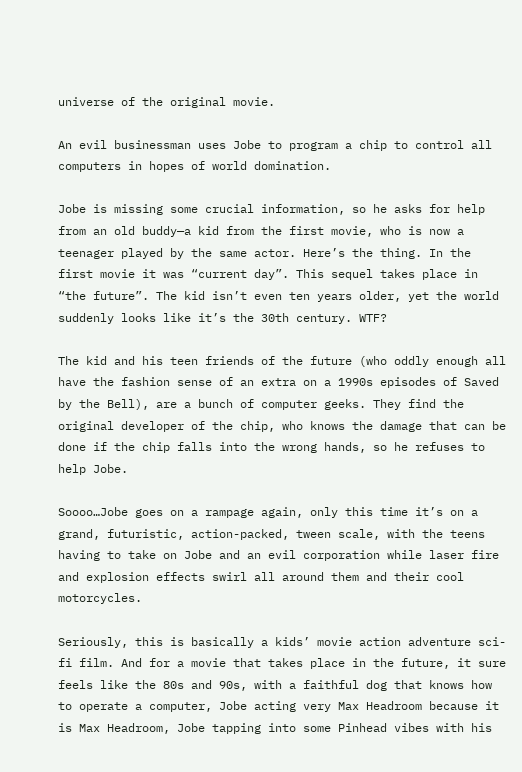universe of the original movie.

An evil businessman uses Jobe to program a chip to control all computers in hopes of world domination.

Jobe is missing some crucial information, so he asks for help from an old buddy—a kid from the first movie, who is now a teenager played by the same actor. Here’s the thing. In the first movie it was “current day”. This sequel takes place in “the future”. The kid isn’t even ten years older, yet the world suddenly looks like it’s the 30th century. WTF?

The kid and his teen friends of the future (who oddly enough all have the fashion sense of an extra on a 1990s episodes of Saved by the Bell), are a bunch of computer geeks. They find the original developer of the chip, who knows the damage that can be done if the chip falls into the wrong hands, so he refuses to help Jobe.

Soooo…Jobe goes on a rampage again, only this time it’s on a grand, futuristic, action-packed, tween scale, with the teens having to take on Jobe and an evil corporation while laser fire and explosion effects swirl all around them and their cool motorcycles.

Seriously, this is basically a kids’ movie action adventure sci-fi film. And for a movie that takes place in the future, it sure feels like the 80s and 90s, with a faithful dog that knows how to operate a computer, Jobe acting very Max Headroom because it is Max Headroom, Jobe tapping into some Pinhead vibes with his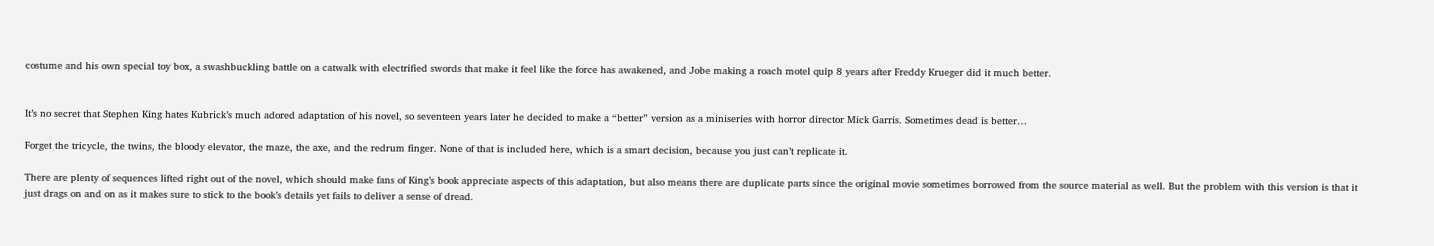costume and his own special toy box, a swashbuckling battle on a catwalk with electrified swords that make it feel like the force has awakened, and Jobe making a roach motel quip 8 years after Freddy Krueger did it much better.


It’s no secret that Stephen King hates Kubrick’s much adored adaptation of his novel, so seventeen years later he decided to make a “better” version as a miniseries with horror director Mick Garris. Sometimes dead is better…

Forget the tricycle, the twins, the bloody elevator, the maze, the axe, and the redrum finger. None of that is included here, which is a smart decision, because you just can’t replicate it.

There are plenty of sequences lifted right out of the novel, which should make fans of King’s book appreciate aspects of this adaptation, but also means there are duplicate parts since the original movie sometimes borrowed from the source material as well. But the problem with this version is that it just drags on and on as it makes sure to stick to the book’s details yet fails to deliver a sense of dread.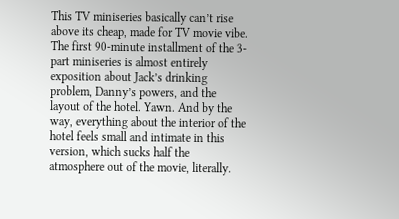This TV miniseries basically can’t rise above its cheap, made for TV movie vibe. The first 90-minute installment of the 3-part miniseries is almost entirely exposition about Jack’s drinking problem, Danny’s powers, and the layout of the hotel. Yawn. And by the way, everything about the interior of the hotel feels small and intimate in this version, which sucks half the atmosphere out of the movie, literally.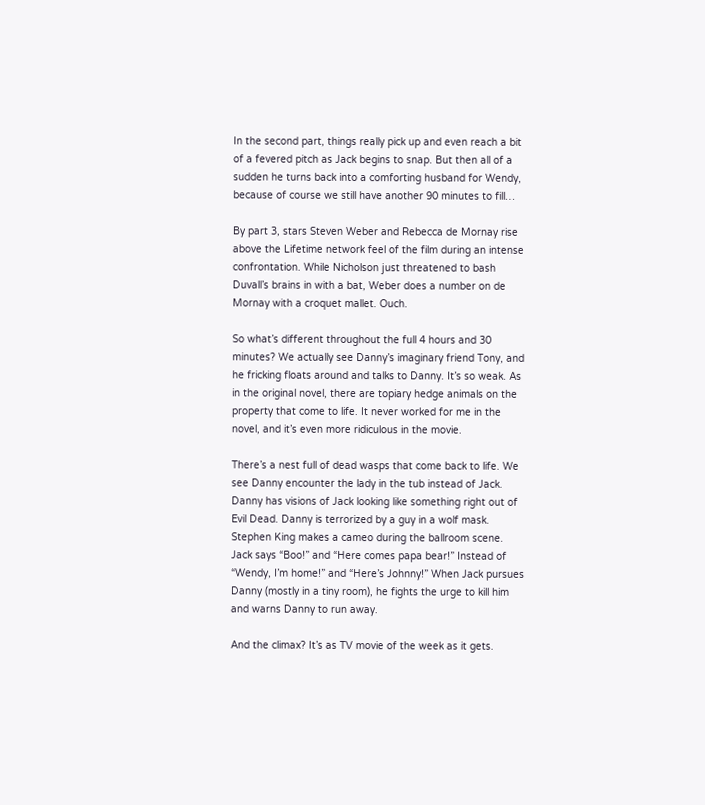In the second part, things really pick up and even reach a bit of a fevered pitch as Jack begins to snap. But then all of a sudden he turns back into a comforting husband for Wendy, because of course we still have another 90 minutes to fill…

By part 3, stars Steven Weber and Rebecca de Mornay rise above the Lifetime network feel of the film during an intense confrontation. While Nicholson just threatened to bash Duvall’s brains in with a bat, Weber does a number on de Mornay with a croquet mallet. Ouch.

So what’s different throughout the full 4 hours and 30 minutes? We actually see Danny’s imaginary friend Tony, and he fricking floats around and talks to Danny. It’s so weak. As in the original novel, there are topiary hedge animals on the property that come to life. It never worked for me in the novel, and it’s even more ridiculous in the movie.

There’s a nest full of dead wasps that come back to life. We see Danny encounter the lady in the tub instead of Jack. Danny has visions of Jack looking like something right out of Evil Dead. Danny is terrorized by a guy in a wolf mask. Stephen King makes a cameo during the ballroom scene. Jack says “Boo!” and “Here comes papa bear!” Instead of “Wendy, I’m home!” and “Here’s Johnny!” When Jack pursues Danny (mostly in a tiny room), he fights the urge to kill him and warns Danny to run away.

And the climax? It’s as TV movie of the week as it gets.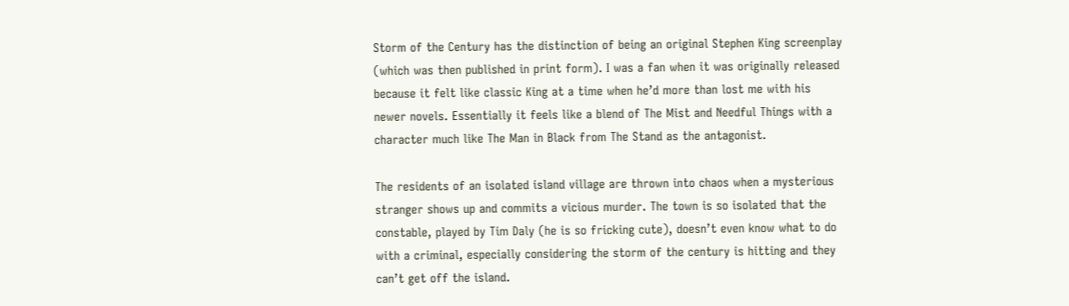Storm of the Century has the distinction of being an original Stephen King screenplay (which was then published in print form). I was a fan when it was originally released because it felt like classic King at a time when he’d more than lost me with his newer novels. Essentially it feels like a blend of The Mist and Needful Things with a character much like The Man in Black from The Stand as the antagonist.

The residents of an isolated island village are thrown into chaos when a mysterious stranger shows up and commits a vicious murder. The town is so isolated that the constable, played by Tim Daly (he is so fricking cute), doesn’t even know what to do with a criminal, especially considering the storm of the century is hitting and they can’t get off the island.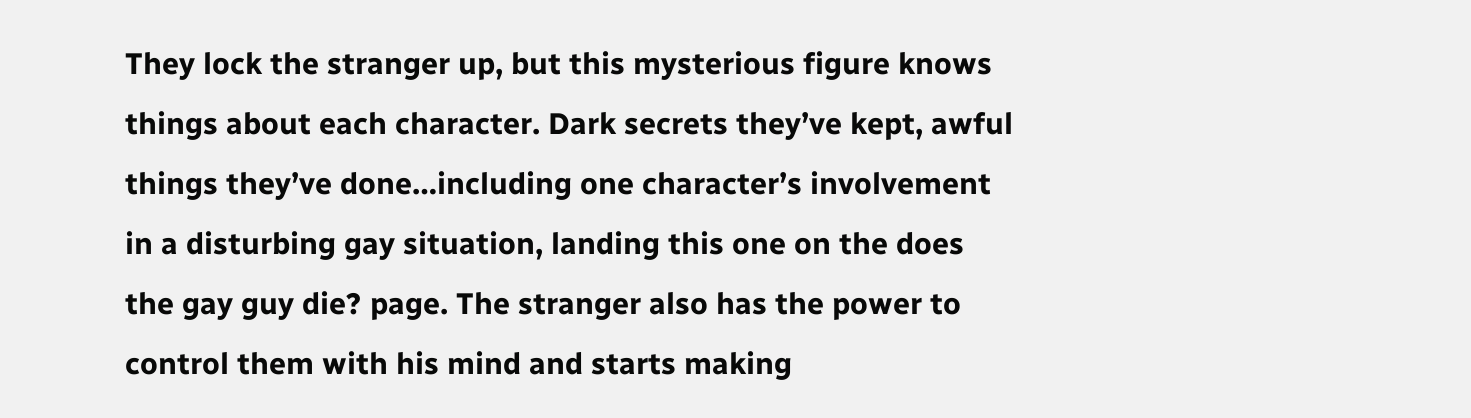They lock the stranger up, but this mysterious figure knows things about each character. Dark secrets they’ve kept, awful things they’ve done…including one character’s involvement in a disturbing gay situation, landing this one on the does the gay guy die? page. The stranger also has the power to control them with his mind and starts making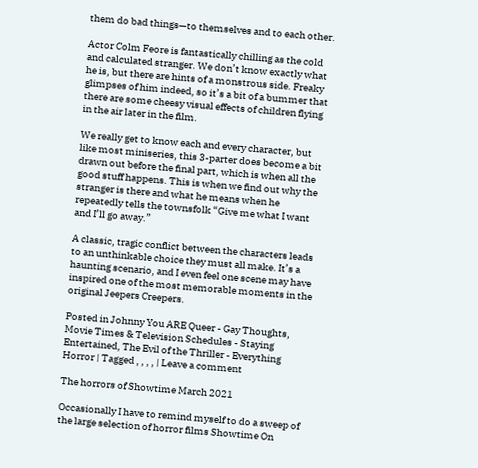them do bad things—to themselves and to each other.

Actor Colm Feore is fantastically chilling as the cold and calculated stranger. We don’t know exactly what he is, but there are hints of a monstrous side. Freaky glimpses of him indeed, so it’s a bit of a bummer that there are some cheesy visual effects of children flying in the air later in the film.

We really get to know each and every character, but like most miniseries, this 3-parter does become a bit drawn out before the final part, which is when all the good stuff happens. This is when we find out why the stranger is there and what he means when he repeatedly tells the townsfolk “Give me what I want and I’ll go away.”

A classic, tragic conflict between the characters leads to an unthinkable choice they must all make. It’s a haunting scenario, and I even feel one scene may have inspired one of the most memorable moments in the original Jeepers Creepers.

Posted in Johnny You ARE Queer - Gay Thoughts, Movie Times & Television Schedules - Staying Entertained, The Evil of the Thriller - Everything Horror | Tagged , , , , | Leave a comment

The horrors of Showtime March 2021

Occasionally I have to remind myself to do a sweep of the large selection of horror films Showtime On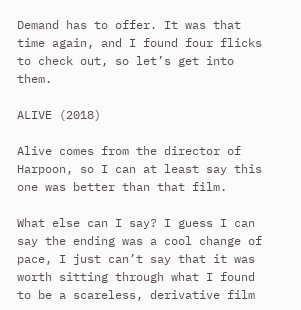Demand has to offer. It was that time again, and I found four flicks to check out, so let’s get into them.

ALIVE (2018)

Alive comes from the director of Harpoon, so I can at least say this one was better than that film.

What else can I say? I guess I can say the ending was a cool change of pace, I just can’t say that it was worth sitting through what I found to be a scareless, derivative film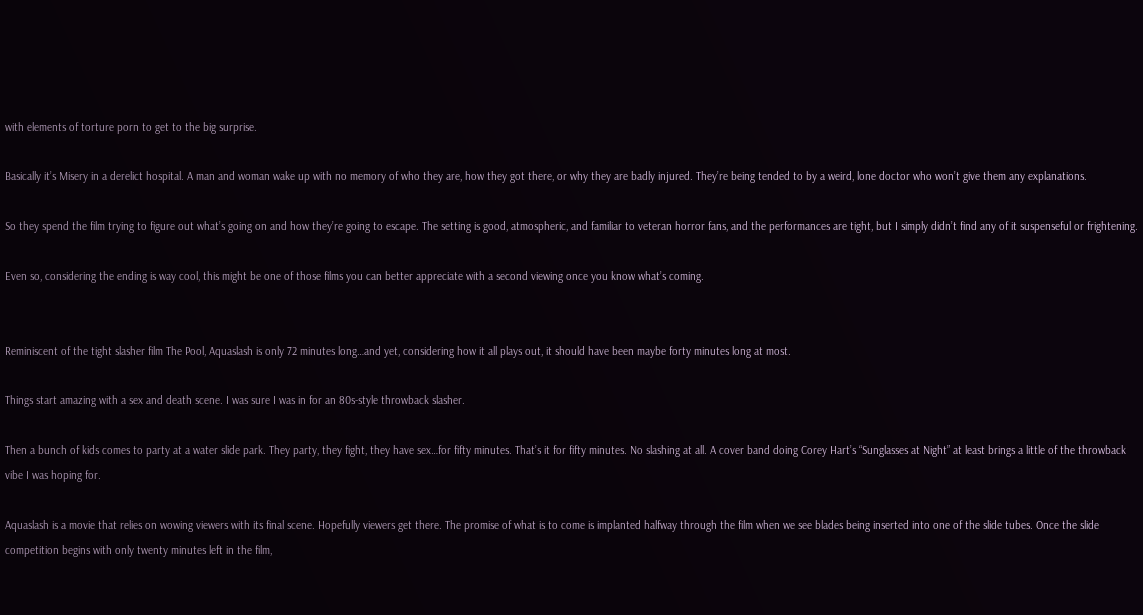with elements of torture porn to get to the big surprise.

Basically it’s Misery in a derelict hospital. A man and woman wake up with no memory of who they are, how they got there, or why they are badly injured. They’re being tended to by a weird, lone doctor who won’t give them any explanations.

So they spend the film trying to figure out what’s going on and how they’re going to escape. The setting is good, atmospheric, and familiar to veteran horror fans, and the performances are tight, but I simply didn’t find any of it suspenseful or frightening.

Even so, considering the ending is way cool, this might be one of those films you can better appreciate with a second viewing once you know what’s coming.


Reminiscent of the tight slasher film The Pool, Aquaslash is only 72 minutes long…and yet, considering how it all plays out, it should have been maybe forty minutes long at most.

Things start amazing with a sex and death scene. I was sure I was in for an 80s-style throwback slasher.

Then a bunch of kids comes to party at a water slide park. They party, they fight, they have sex…for fifty minutes. That’s it for fifty minutes. No slashing at all. A cover band doing Corey Hart’s “Sunglasses at Night” at least brings a little of the throwback vibe I was hoping for.

Aquaslash is a movie that relies on wowing viewers with its final scene. Hopefully viewers get there. The promise of what is to come is implanted halfway through the film when we see blades being inserted into one of the slide tubes. Once the slide competition begins with only twenty minutes left in the film,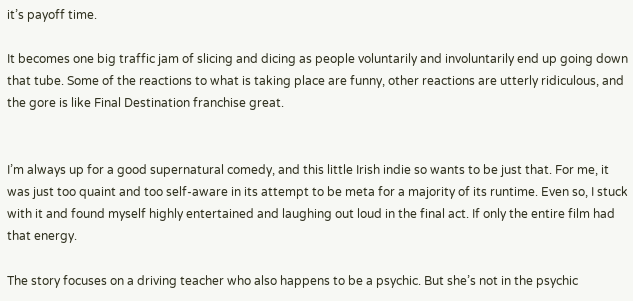it’s payoff time.

It becomes one big traffic jam of slicing and dicing as people voluntarily and involuntarily end up going down that tube. Some of the reactions to what is taking place are funny, other reactions are utterly ridiculous, and the gore is like Final Destination franchise great.


I’m always up for a good supernatural comedy, and this little Irish indie so wants to be just that. For me, it was just too quaint and too self-aware in its attempt to be meta for a majority of its runtime. Even so, I stuck with it and found myself highly entertained and laughing out loud in the final act. If only the entire film had that energy.

The story focuses on a driving teacher who also happens to be a psychic. But she’s not in the psychic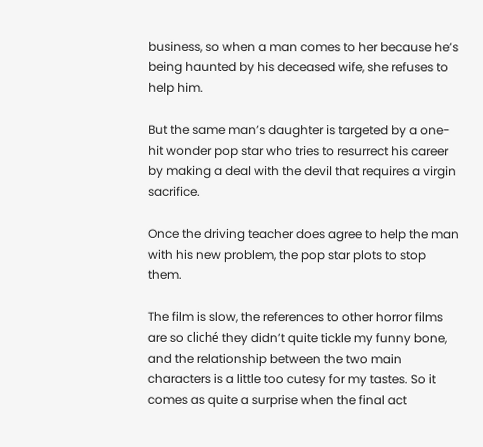business, so when a man comes to her because he’s being haunted by his deceased wife, she refuses to help him.

But the same man’s daughter is targeted by a one-hit wonder pop star who tries to resurrect his career by making a deal with the devil that requires a virgin sacrifice.

Once the driving teacher does agree to help the man with his new problem, the pop star plots to stop them.

The film is slow, the references to other horror films are so cliché they didn’t quite tickle my funny bone, and the relationship between the two main characters is a little too cutesy for my tastes. So it comes as quite a surprise when the final act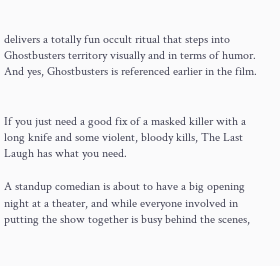delivers a totally fun occult ritual that steps into Ghostbusters territory visually and in terms of humor. And yes, Ghostbusters is referenced earlier in the film.


If you just need a good fix of a masked killer with a long knife and some violent, bloody kills, The Last Laugh has what you need.

A standup comedian is about to have a big opening night at a theater, and while everyone involved in putting the show together is busy behind the scenes,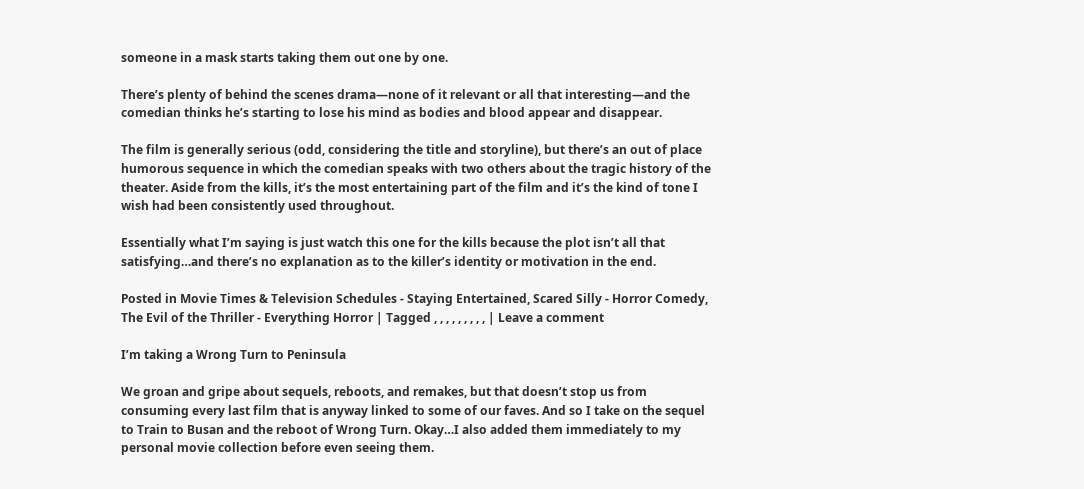someone in a mask starts taking them out one by one.

There’s plenty of behind the scenes drama—none of it relevant or all that interesting—and the comedian thinks he’s starting to lose his mind as bodies and blood appear and disappear.

The film is generally serious (odd, considering the title and storyline), but there’s an out of place humorous sequence in which the comedian speaks with two others about the tragic history of the theater. Aside from the kills, it’s the most entertaining part of the film and it’s the kind of tone I wish had been consistently used throughout.

Essentially what I’m saying is just watch this one for the kills because the plot isn’t all that satisfying…and there’s no explanation as to the killer’s identity or motivation in the end.

Posted in Movie Times & Television Schedules - Staying Entertained, Scared Silly - Horror Comedy, The Evil of the Thriller - Everything Horror | Tagged , , , , , , , , , | Leave a comment

I’m taking a Wrong Turn to Peninsula

We groan and gripe about sequels, reboots, and remakes, but that doesn’t stop us from consuming every last film that is anyway linked to some of our faves. And so I take on the sequel to Train to Busan and the reboot of Wrong Turn. Okay…I also added them immediately to my personal movie collection before even seeing them.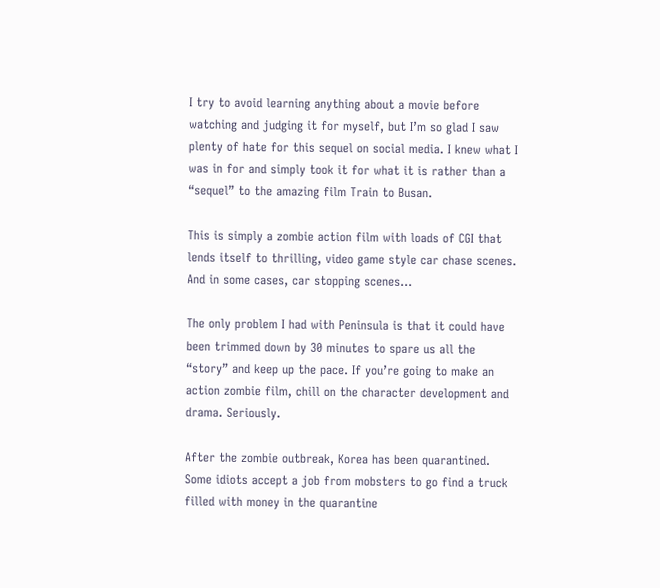I try to avoid learning anything about a movie before watching and judging it for myself, but I’m so glad I saw plenty of hate for this sequel on social media. I knew what I was in for and simply took it for what it is rather than a “sequel” to the amazing film Train to Busan.

This is simply a zombie action film with loads of CGI that lends itself to thrilling, video game style car chase scenes. And in some cases, car stopping scenes…

The only problem I had with Peninsula is that it could have been trimmed down by 30 minutes to spare us all the “story” and keep up the pace. If you’re going to make an action zombie film, chill on the character development and drama. Seriously.

After the zombie outbreak, Korea has been quarantined. Some idiots accept a job from mobsters to go find a truck filled with money in the quarantine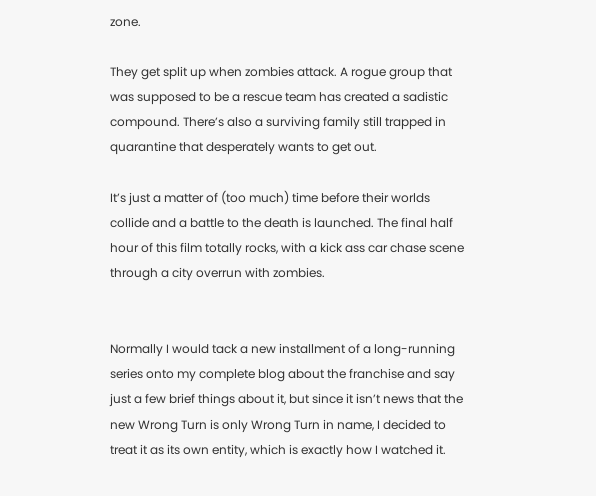zone.

They get split up when zombies attack. A rogue group that was supposed to be a rescue team has created a sadistic compound. There’s also a surviving family still trapped in quarantine that desperately wants to get out.

It’s just a matter of (too much) time before their worlds collide and a battle to the death is launched. The final half hour of this film totally rocks, with a kick ass car chase scene through a city overrun with zombies.


Normally I would tack a new installment of a long-running series onto my complete blog about the franchise and say just a few brief things about it, but since it isn’t news that the new Wrong Turn is only Wrong Turn in name, I decided to treat it as its own entity, which is exactly how I watched it.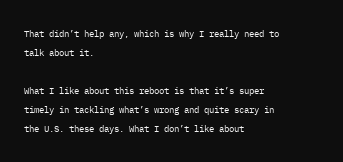That didn’t help any, which is why I really need to talk about it.

What I like about this reboot is that it’s super timely in tackling what’s wrong and quite scary in the U.S. these days. What I don’t like about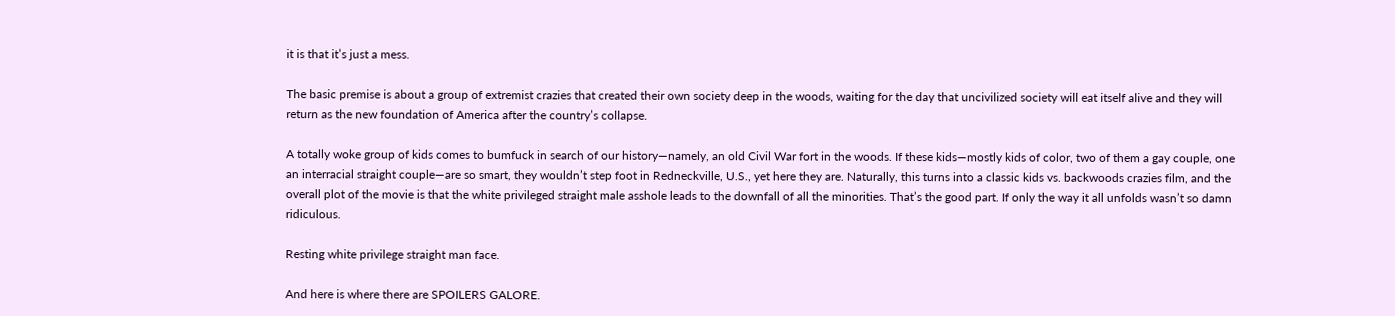it is that it’s just a mess.

The basic premise is about a group of extremist crazies that created their own society deep in the woods, waiting for the day that uncivilized society will eat itself alive and they will return as the new foundation of America after the country’s collapse.

A totally woke group of kids comes to bumfuck in search of our history—namely, an old Civil War fort in the woods. If these kids—mostly kids of color, two of them a gay couple, one an interracial straight couple—are so smart, they wouldn’t step foot in Redneckville, U.S., yet here they are. Naturally, this turns into a classic kids vs. backwoods crazies film, and the overall plot of the movie is that the white privileged straight male asshole leads to the downfall of all the minorities. That’s the good part. If only the way it all unfolds wasn’t so damn ridiculous.

Resting white privilege straight man face.

And here is where there are SPOILERS GALORE.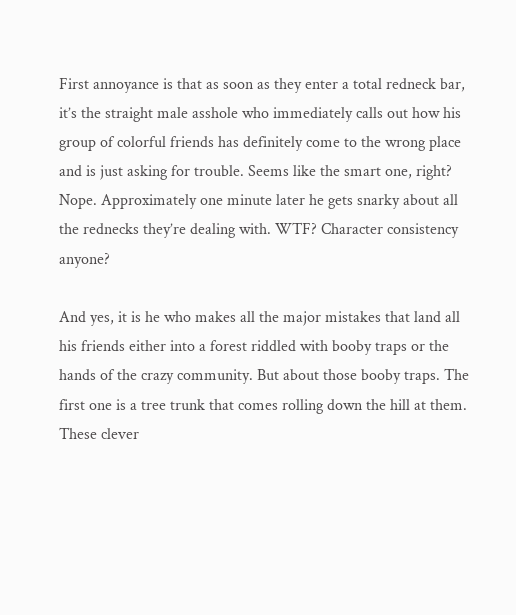First annoyance is that as soon as they enter a total redneck bar, it’s the straight male asshole who immediately calls out how his group of colorful friends has definitely come to the wrong place and is just asking for trouble. Seems like the smart one, right? Nope. Approximately one minute later he gets snarky about all the rednecks they’re dealing with. WTF? Character consistency anyone?

And yes, it is he who makes all the major mistakes that land all his friends either into a forest riddled with booby traps or the hands of the crazy community. But about those booby traps. The first one is a tree trunk that comes rolling down the hill at them. These clever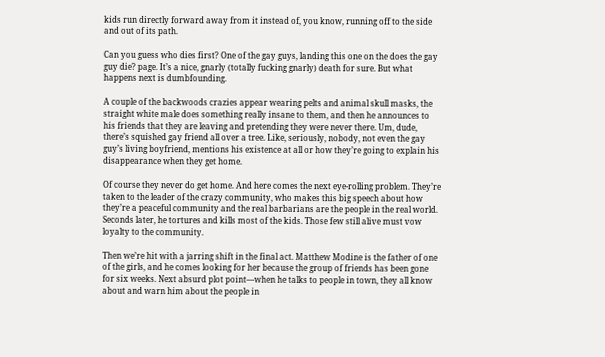kids run directly forward away from it instead of, you know, running off to the side and out of its path.

Can you guess who dies first? One of the gay guys, landing this one on the does the gay guy die? page. It’s a nice, gnarly (totally fucking gnarly) death for sure. But what happens next is dumbfounding.

A couple of the backwoods crazies appear wearing pelts and animal skull masks, the straight white male does something really insane to them, and then he announces to his friends that they are leaving and pretending they were never there. Um, dude, there’s squished gay friend all over a tree. Like, seriously, nobody, not even the gay guy’s living boyfriend, mentions his existence at all or how they’re going to explain his disappearance when they get home.

Of course they never do get home. And here comes the next eye-rolling problem. They’re taken to the leader of the crazy community, who makes this big speech about how they’re a peaceful community and the real barbarians are the people in the real world. Seconds later, he tortures and kills most of the kids. Those few still alive must vow loyalty to the community.

Then we’re hit with a jarring shift in the final act. Matthew Modine is the father of one of the girls, and he comes looking for her because the group of friends has been gone for six weeks. Next absurd plot point—when he talks to people in town, they all know about and warn him about the people in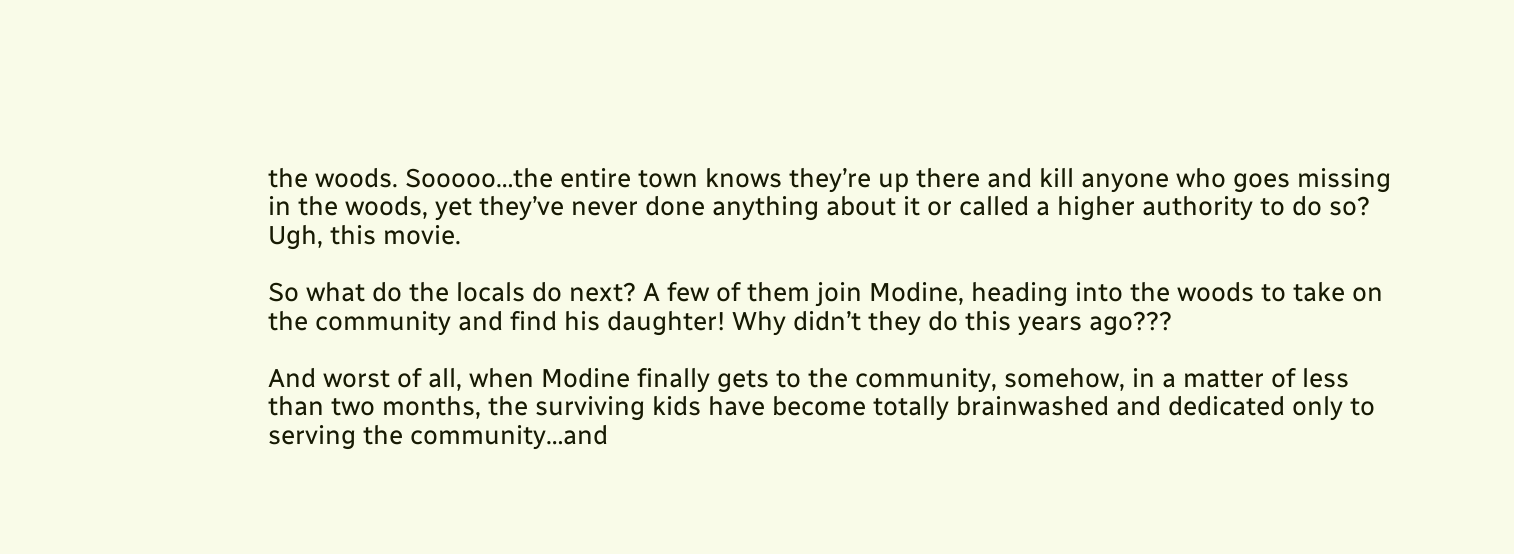the woods. Sooooo…the entire town knows they’re up there and kill anyone who goes missing in the woods, yet they’ve never done anything about it or called a higher authority to do so? Ugh, this movie.

So what do the locals do next? A few of them join Modine, heading into the woods to take on the community and find his daughter! Why didn’t they do this years ago???

And worst of all, when Modine finally gets to the community, somehow, in a matter of less than two months, the surviving kids have become totally brainwashed and dedicated only to serving the community…and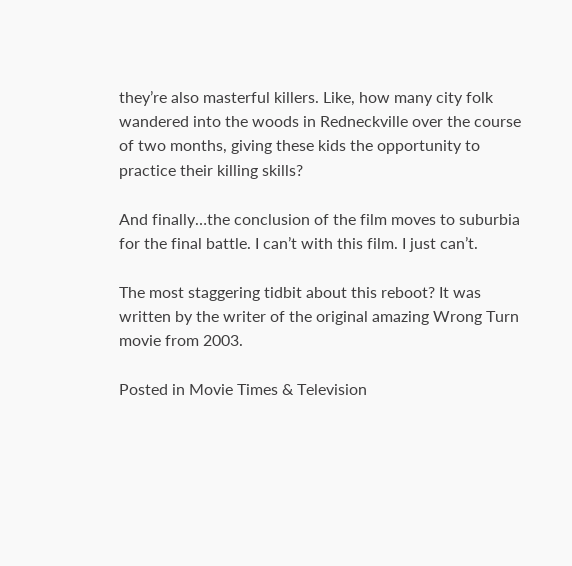they’re also masterful killers. Like, how many city folk wandered into the woods in Redneckville over the course of two months, giving these kids the opportunity to practice their killing skills?

And finally…the conclusion of the film moves to suburbia for the final battle. I can’t with this film. I just can’t.

The most staggering tidbit about this reboot? It was written by the writer of the original amazing Wrong Turn movie from 2003.

Posted in Movie Times & Television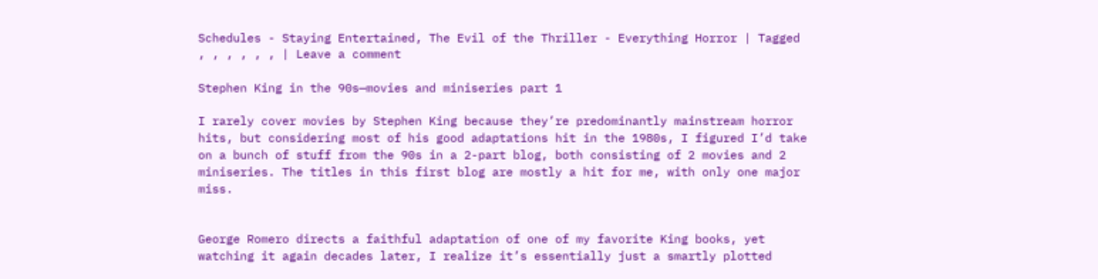Schedules - Staying Entertained, The Evil of the Thriller - Everything Horror | Tagged , , , , , , | Leave a comment

Stephen King in the 90s—movies and miniseries part 1

I rarely cover movies by Stephen King because they’re predominantly mainstream horror hits, but considering most of his good adaptations hit in the 1980s, I figured I’d take on a bunch of stuff from the 90s in a 2-part blog, both consisting of 2 movies and 2 miniseries. The titles in this first blog are mostly a hit for me, with only one major miss.


George Romero directs a faithful adaptation of one of my favorite King books, yet watching it again decades later, I realize it’s essentially just a smartly plotted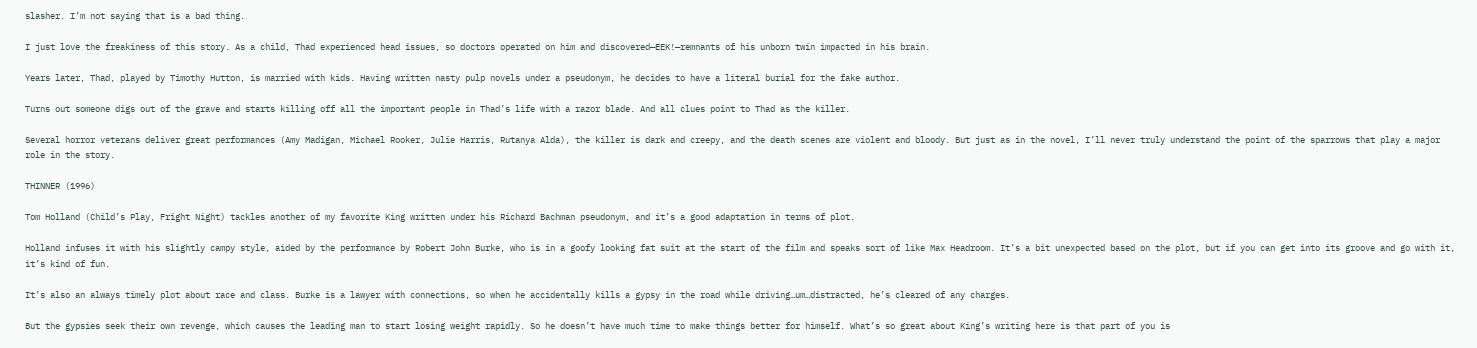slasher. I’m not saying that is a bad thing.

I just love the freakiness of this story. As a child, Thad experienced head issues, so doctors operated on him and discovered—EEK!—remnants of his unborn twin impacted in his brain.

Years later, Thad, played by Timothy Hutton, is married with kids. Having written nasty pulp novels under a pseudonym, he decides to have a literal burial for the fake author.

Turns out someone digs out of the grave and starts killing off all the important people in Thad’s life with a razor blade. And all clues point to Thad as the killer.

Several horror veterans deliver great performances (Amy Madigan, Michael Rooker, Julie Harris, Rutanya Alda), the killer is dark and creepy, and the death scenes are violent and bloody. But just as in the novel, I’ll never truly understand the point of the sparrows that play a major role in the story.

THINNER (1996)

Tom Holland (Child’s Play, Fright Night) tackles another of my favorite King written under his Richard Bachman pseudonym, and it’s a good adaptation in terms of plot.

Holland infuses it with his slightly campy style, aided by the performance by Robert John Burke, who is in a goofy looking fat suit at the start of the film and speaks sort of like Max Headroom. It’s a bit unexpected based on the plot, but if you can get into its groove and go with it, it’s kind of fun.

It’s also an always timely plot about race and class. Burke is a lawyer with connections, so when he accidentally kills a gypsy in the road while driving…um…distracted, he’s cleared of any charges.

But the gypsies seek their own revenge, which causes the leading man to start losing weight rapidly. So he doesn’t have much time to make things better for himself. What’s so great about King’s writing here is that part of you is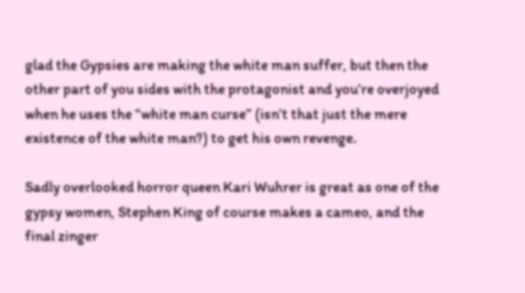glad the Gypsies are making the white man suffer, but then the other part of you sides with the protagonist and you’re overjoyed when he uses the “white man curse” (isn’t that just the mere existence of the white man?) to get his own revenge.

Sadly overlooked horror queen Kari Wuhrer is great as one of the gypsy women, Stephen King of course makes a cameo, and the final zinger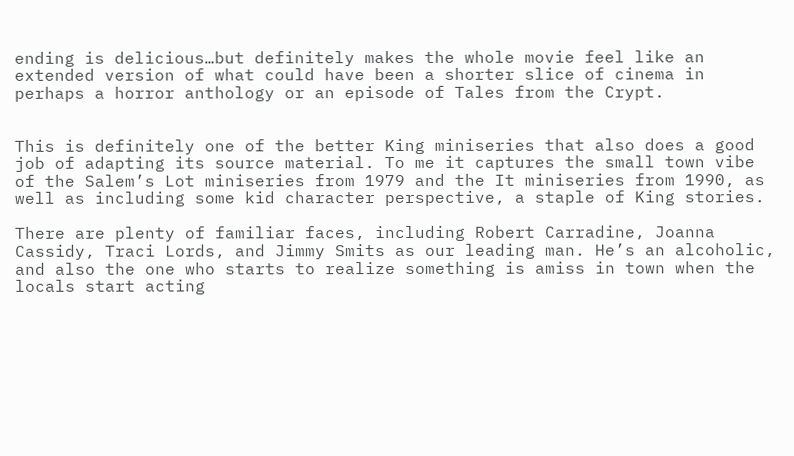ending is delicious…but definitely makes the whole movie feel like an extended version of what could have been a shorter slice of cinema in perhaps a horror anthology or an episode of Tales from the Crypt.


This is definitely one of the better King miniseries that also does a good job of adapting its source material. To me it captures the small town vibe of the Salem’s Lot miniseries from 1979 and the It miniseries from 1990, as well as including some kid character perspective, a staple of King stories.

There are plenty of familiar faces, including Robert Carradine, Joanna Cassidy, Traci Lords, and Jimmy Smits as our leading man. He’s an alcoholic, and also the one who starts to realize something is amiss in town when the locals start acting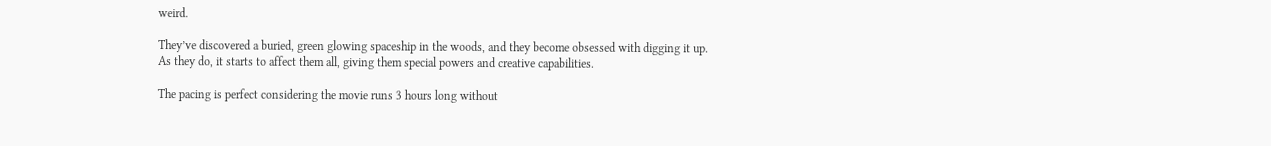weird.

They’ve discovered a buried, green glowing spaceship in the woods, and they become obsessed with digging it up. As they do, it starts to affect them all, giving them special powers and creative capabilities.

The pacing is perfect considering the movie runs 3 hours long without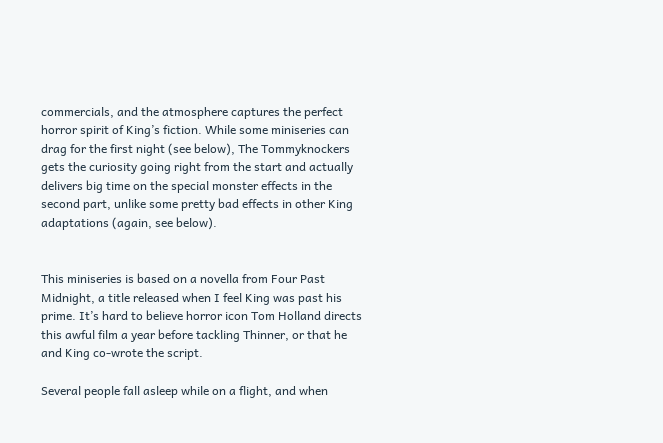commercials, and the atmosphere captures the perfect horror spirit of King’s fiction. While some miniseries can drag for the first night (see below), The Tommyknockers gets the curiosity going right from the start and actually delivers big time on the special monster effects in the second part, unlike some pretty bad effects in other King adaptations (again, see below).


This miniseries is based on a novella from Four Past Midnight, a title released when I feel King was past his prime. It’s hard to believe horror icon Tom Holland directs this awful film a year before tackling Thinner, or that he and King co-wrote the script.

Several people fall asleep while on a flight, and when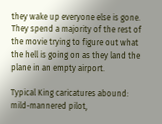they wake up everyone else is gone. They spend a majority of the rest of the movie trying to figure out what the hell is going on as they land the plane in an empty airport.

Typical King caricatures abound: mild-mannered pilot,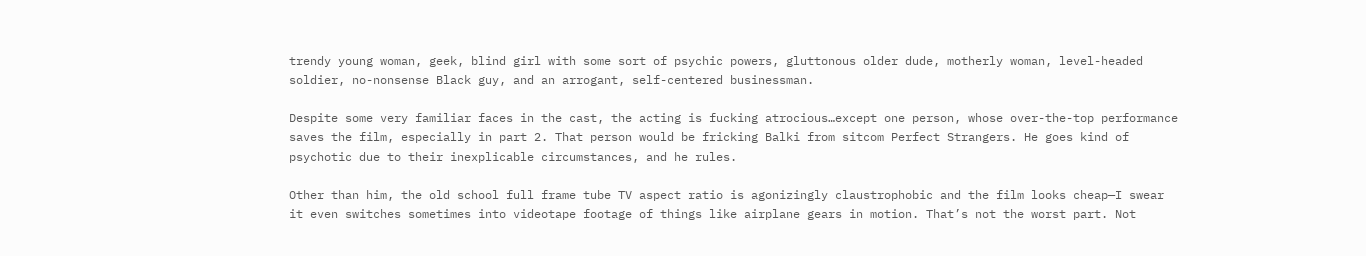trendy young woman, geek, blind girl with some sort of psychic powers, gluttonous older dude, motherly woman, level-headed soldier, no-nonsense Black guy, and an arrogant, self-centered businessman.

Despite some very familiar faces in the cast, the acting is fucking atrocious…except one person, whose over-the-top performance saves the film, especially in part 2. That person would be fricking Balki from sitcom Perfect Strangers. He goes kind of psychotic due to their inexplicable circumstances, and he rules.

Other than him, the old school full frame tube TV aspect ratio is agonizingly claustrophobic and the film looks cheap—I swear it even switches sometimes into videotape footage of things like airplane gears in motion. That’s not the worst part. Not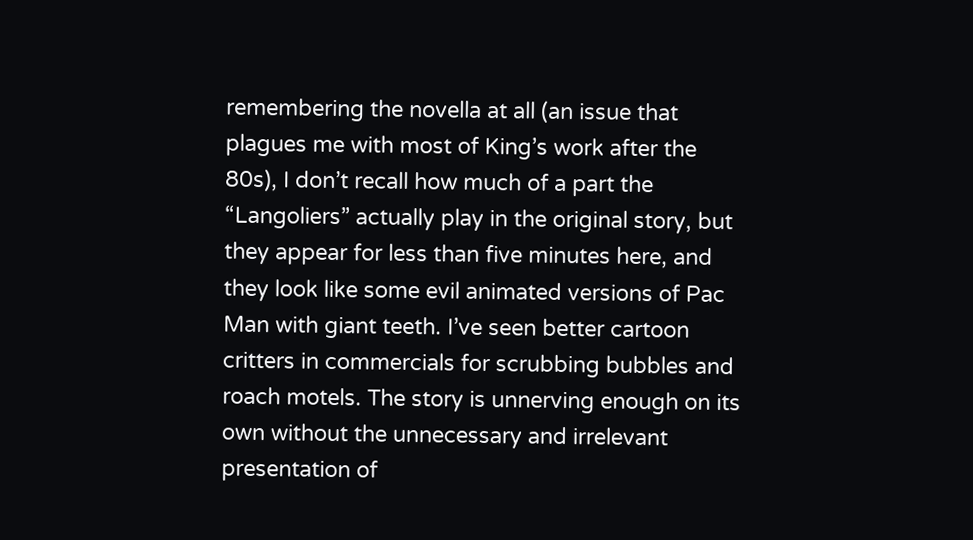remembering the novella at all (an issue that plagues me with most of King’s work after the 80s), I don’t recall how much of a part the “Langoliers” actually play in the original story, but they appear for less than five minutes here, and they look like some evil animated versions of Pac Man with giant teeth. I’ve seen better cartoon critters in commercials for scrubbing bubbles and roach motels. The story is unnerving enough on its own without the unnecessary and irrelevant presentation of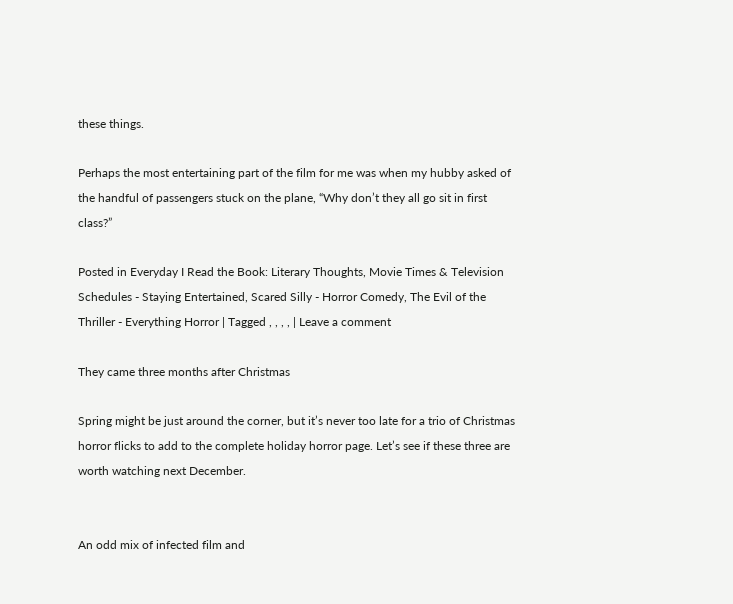these things.

Perhaps the most entertaining part of the film for me was when my hubby asked of the handful of passengers stuck on the plane, “Why don’t they all go sit in first class?”

Posted in Everyday I Read the Book: Literary Thoughts, Movie Times & Television Schedules - Staying Entertained, Scared Silly - Horror Comedy, The Evil of the Thriller - Everything Horror | Tagged , , , , | Leave a comment

They came three months after Christmas

Spring might be just around the corner, but it’s never too late for a trio of Christmas horror flicks to add to the complete holiday horror page. Let’s see if these three are worth watching next December.


An odd mix of infected film and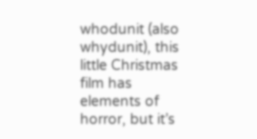whodunit (also whydunit), this little Christmas film has elements of horror, but it’s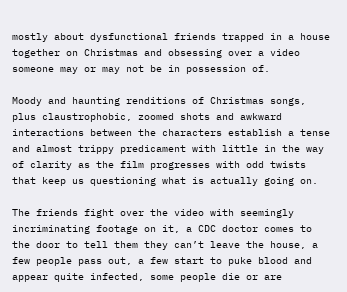mostly about dysfunctional friends trapped in a house together on Christmas and obsessing over a video someone may or may not be in possession of.

Moody and haunting renditions of Christmas songs, plus claustrophobic, zoomed shots and awkward interactions between the characters establish a tense and almost trippy predicament with little in the way of clarity as the film progresses with odd twists that keep us questioning what is actually going on.

The friends fight over the video with seemingly incriminating footage on it, a CDC doctor comes to the door to tell them they can’t leave the house, a few people pass out, a few start to puke blood and appear quite infected, some people die or are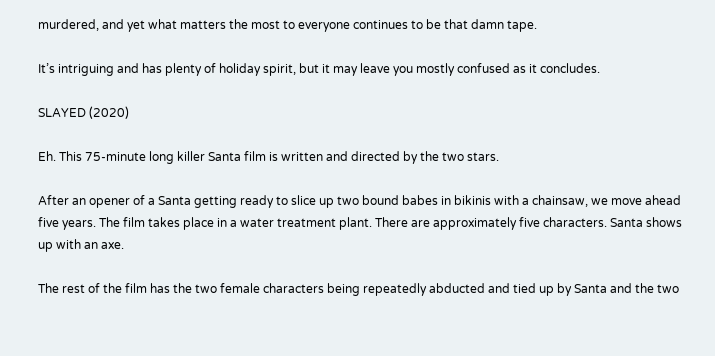murdered, and yet what matters the most to everyone continues to be that damn tape.

It’s intriguing and has plenty of holiday spirit, but it may leave you mostly confused as it concludes.

SLAYED (2020)

Eh. This 75-minute long killer Santa film is written and directed by the two stars.

After an opener of a Santa getting ready to slice up two bound babes in bikinis with a chainsaw, we move ahead five years. The film takes place in a water treatment plant. There are approximately five characters. Santa shows up with an axe.

The rest of the film has the two female characters being repeatedly abducted and tied up by Santa and the two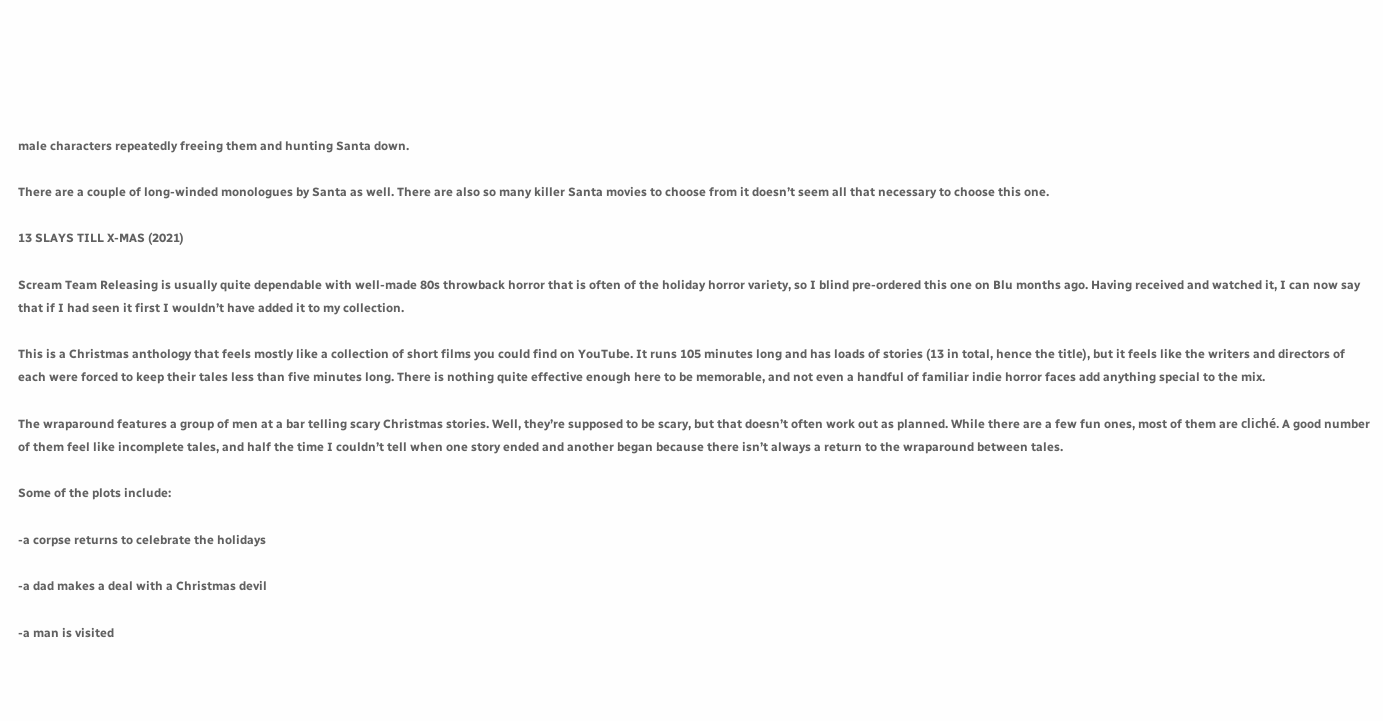male characters repeatedly freeing them and hunting Santa down.

There are a couple of long-winded monologues by Santa as well. There are also so many killer Santa movies to choose from it doesn’t seem all that necessary to choose this one.

13 SLAYS TILL X-MAS (2021)

Scream Team Releasing is usually quite dependable with well-made 80s throwback horror that is often of the holiday horror variety, so I blind pre-ordered this one on Blu months ago. Having received and watched it, I can now say that if I had seen it first I wouldn’t have added it to my collection.

This is a Christmas anthology that feels mostly like a collection of short films you could find on YouTube. It runs 105 minutes long and has loads of stories (13 in total, hence the title), but it feels like the writers and directors of each were forced to keep their tales less than five minutes long. There is nothing quite effective enough here to be memorable, and not even a handful of familiar indie horror faces add anything special to the mix.

The wraparound features a group of men at a bar telling scary Christmas stories. Well, they’re supposed to be scary, but that doesn’t often work out as planned. While there are a few fun ones, most of them are cliché. A good number of them feel like incomplete tales, and half the time I couldn’t tell when one story ended and another began because there isn’t always a return to the wraparound between tales.

Some of the plots include:

-a corpse returns to celebrate the holidays

-a dad makes a deal with a Christmas devil

-a man is visited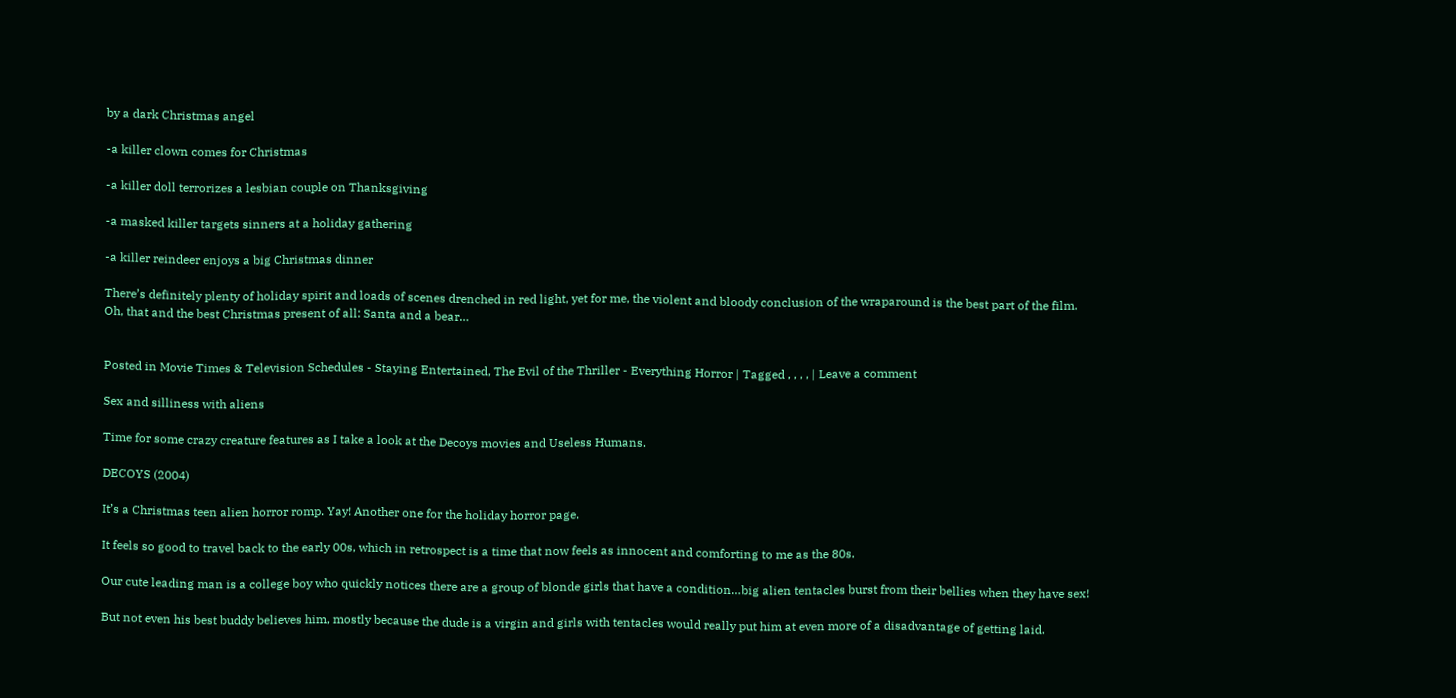by a dark Christmas angel

-a killer clown comes for Christmas

-a killer doll terrorizes a lesbian couple on Thanksgiving

-a masked killer targets sinners at a holiday gathering

-a killer reindeer enjoys a big Christmas dinner

There’s definitely plenty of holiday spirit and loads of scenes drenched in red light, yet for me, the violent and bloody conclusion of the wraparound is the best part of the film. Oh, that and the best Christmas present of all: Santa and a bear…


Posted in Movie Times & Television Schedules - Staying Entertained, The Evil of the Thriller - Everything Horror | Tagged , , , , | Leave a comment

Sex and silliness with aliens

Time for some crazy creature features as I take a look at the Decoys movies and Useless Humans.

DECOYS (2004)

It’s a Christmas teen alien horror romp. Yay! Another one for the holiday horror page.

It feels so good to travel back to the early 00s, which in retrospect is a time that now feels as innocent and comforting to me as the 80s.

Our cute leading man is a college boy who quickly notices there are a group of blonde girls that have a condition…big alien tentacles burst from their bellies when they have sex!

But not even his best buddy believes him, mostly because the dude is a virgin and girls with tentacles would really put him at even more of a disadvantage of getting laid.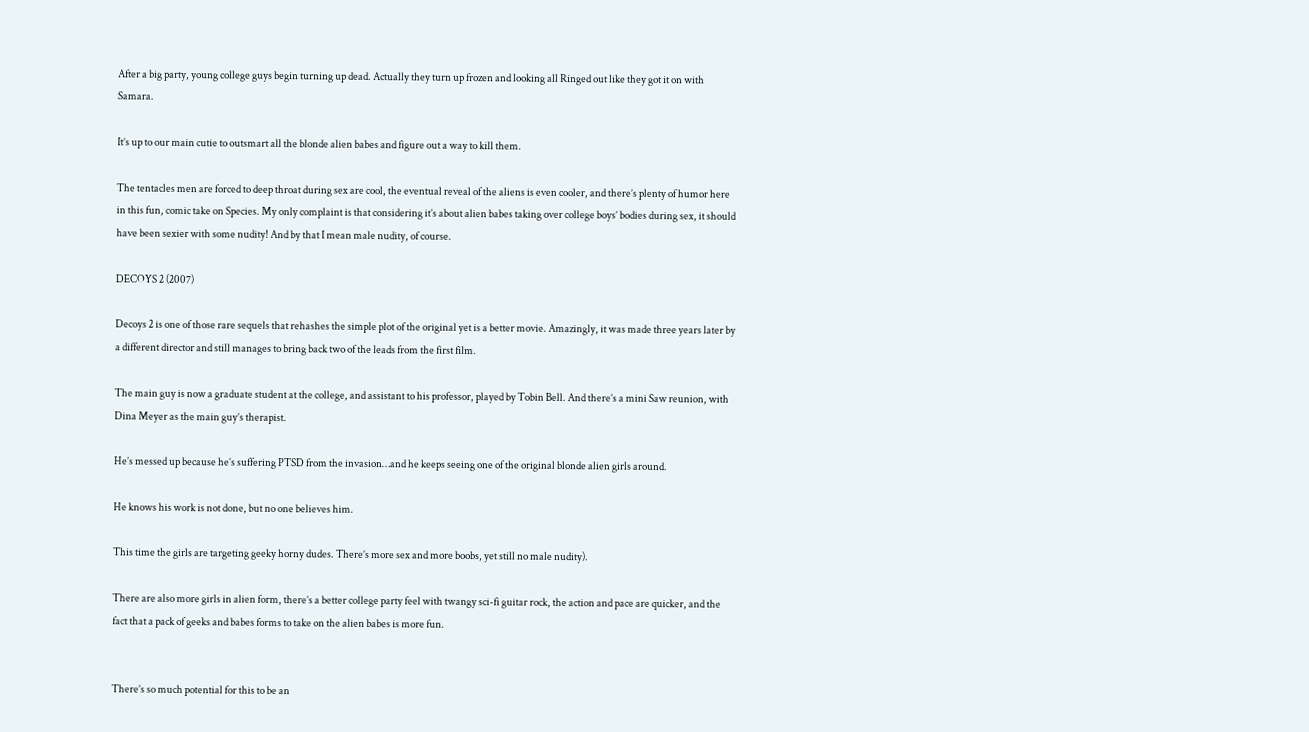After a big party, young college guys begin turning up dead. Actually they turn up frozen and looking all Ringed out like they got it on with Samara.

It’s up to our main cutie to outsmart all the blonde alien babes and figure out a way to kill them.

The tentacles men are forced to deep throat during sex are cool, the eventual reveal of the aliens is even cooler, and there’s plenty of humor here in this fun, comic take on Species. My only complaint is that considering it’s about alien babes taking over college boys’ bodies during sex, it should have been sexier with some nudity! And by that I mean male nudity, of course.

DECOYS 2 (2007)

Decoys 2 is one of those rare sequels that rehashes the simple plot of the original yet is a better movie. Amazingly, it was made three years later by a different director and still manages to bring back two of the leads from the first film.

The main guy is now a graduate student at the college, and assistant to his professor, played by Tobin Bell. And there’s a mini Saw reunion, with Dina Meyer as the main guy’s therapist.

He’s messed up because he’s suffering PTSD from the invasion…and he keeps seeing one of the original blonde alien girls around.

He knows his work is not done, but no one believes him.

This time the girls are targeting geeky horny dudes. There’s more sex and more boobs, yet still no male nudity).

There are also more girls in alien form, there’s a better college party feel with twangy sci-fi guitar rock, the action and pace are quicker, and the fact that a pack of geeks and babes forms to take on the alien babes is more fun.


There’s so much potential for this to be an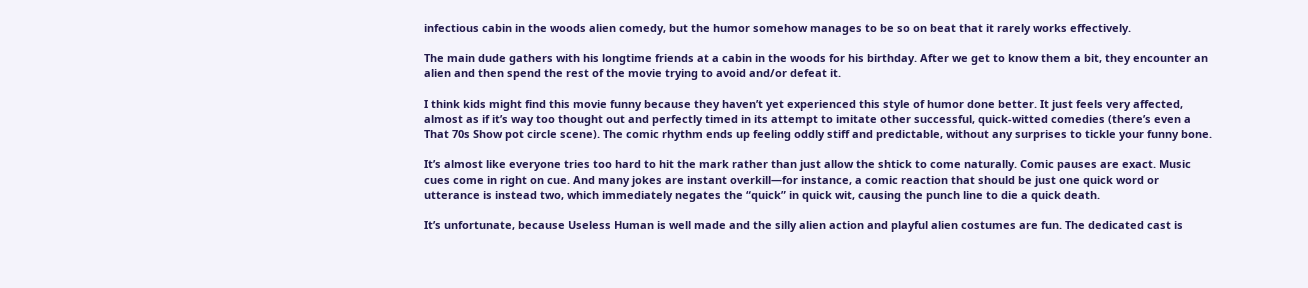infectious cabin in the woods alien comedy, but the humor somehow manages to be so on beat that it rarely works effectively.

The main dude gathers with his longtime friends at a cabin in the woods for his birthday. After we get to know them a bit, they encounter an alien and then spend the rest of the movie trying to avoid and/or defeat it.

I think kids might find this movie funny because they haven’t yet experienced this style of humor done better. It just feels very affected, almost as if it’s way too thought out and perfectly timed in its attempt to imitate other successful, quick-witted comedies (there’s even a That 70s Show pot circle scene). The comic rhythm ends up feeling oddly stiff and predictable, without any surprises to tickle your funny bone.

It’s almost like everyone tries too hard to hit the mark rather than just allow the shtick to come naturally. Comic pauses are exact. Music cues come in right on cue. And many jokes are instant overkill—for instance, a comic reaction that should be just one quick word or utterance is instead two, which immediately negates the “quick” in quick wit, causing the punch line to die a quick death.

It’s unfortunate, because Useless Human is well made and the silly alien action and playful alien costumes are fun. The dedicated cast is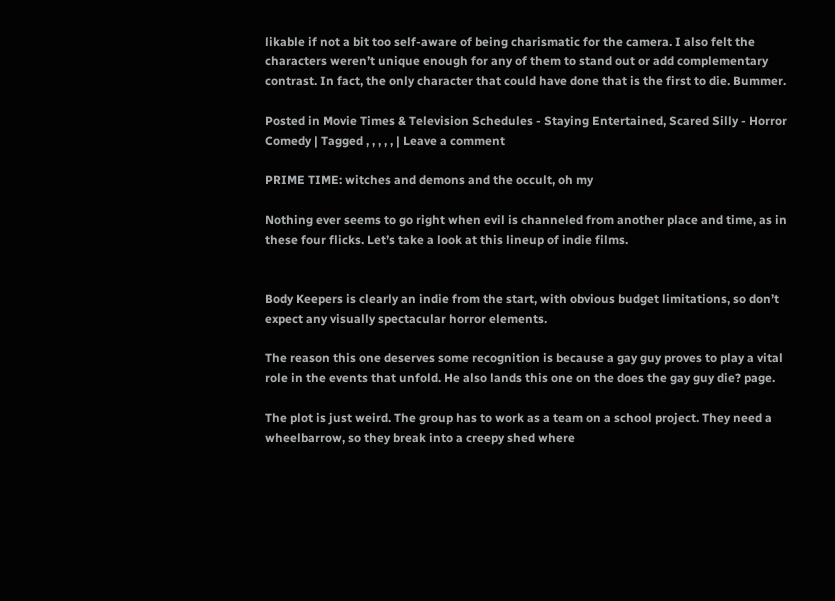likable if not a bit too self-aware of being charismatic for the camera. I also felt the characters weren’t unique enough for any of them to stand out or add complementary contrast. In fact, the only character that could have done that is the first to die. Bummer.

Posted in Movie Times & Television Schedules - Staying Entertained, Scared Silly - Horror Comedy | Tagged , , , , , | Leave a comment

PRIME TIME: witches and demons and the occult, oh my

Nothing ever seems to go right when evil is channeled from another place and time, as in these four flicks. Let’s take a look at this lineup of indie films.


Body Keepers is clearly an indie from the start, with obvious budget limitations, so don’t expect any visually spectacular horror elements.

The reason this one deserves some recognition is because a gay guy proves to play a vital role in the events that unfold. He also lands this one on the does the gay guy die? page.

The plot is just weird. The group has to work as a team on a school project. They need a wheelbarrow, so they break into a creepy shed where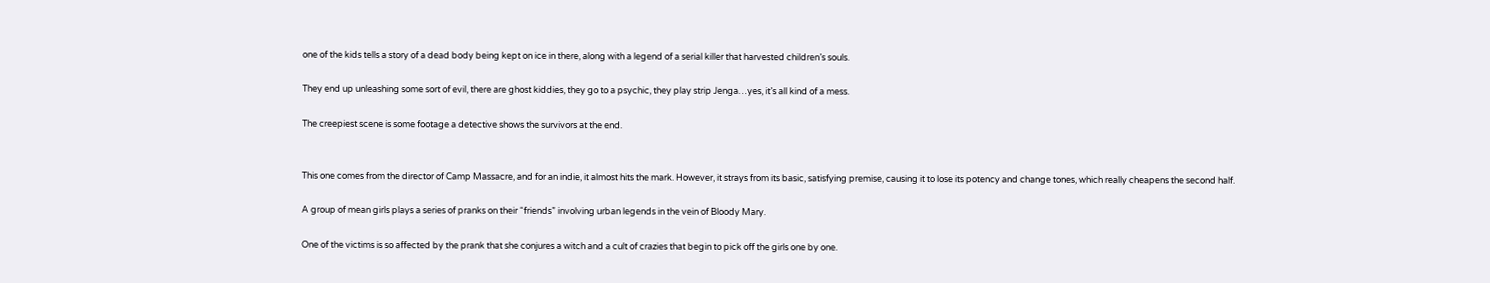one of the kids tells a story of a dead body being kept on ice in there, along with a legend of a serial killer that harvested children’s souls.

They end up unleashing some sort of evil, there are ghost kiddies, they go to a psychic, they play strip Jenga…yes, it’s all kind of a mess.

The creepiest scene is some footage a detective shows the survivors at the end.


This one comes from the director of Camp Massacre, and for an indie, it almost hits the mark. However, it strays from its basic, satisfying premise, causing it to lose its potency and change tones, which really cheapens the second half.

A group of mean girls plays a series of pranks on their “friends” involving urban legends in the vein of Bloody Mary.

One of the victims is so affected by the prank that she conjures a witch and a cult of crazies that begin to pick off the girls one by one.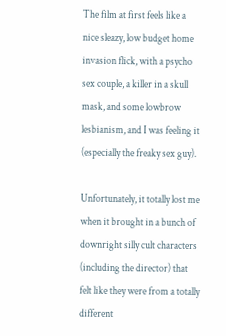The film at first feels like a nice sleazy, low budget home invasion flick, with a psycho sex couple, a killer in a skull mask, and some lowbrow lesbianism, and I was feeling it (especially the freaky sex guy).

Unfortunately, it totally lost me when it brought in a bunch of downright silly cult characters (including the director) that felt like they were from a totally different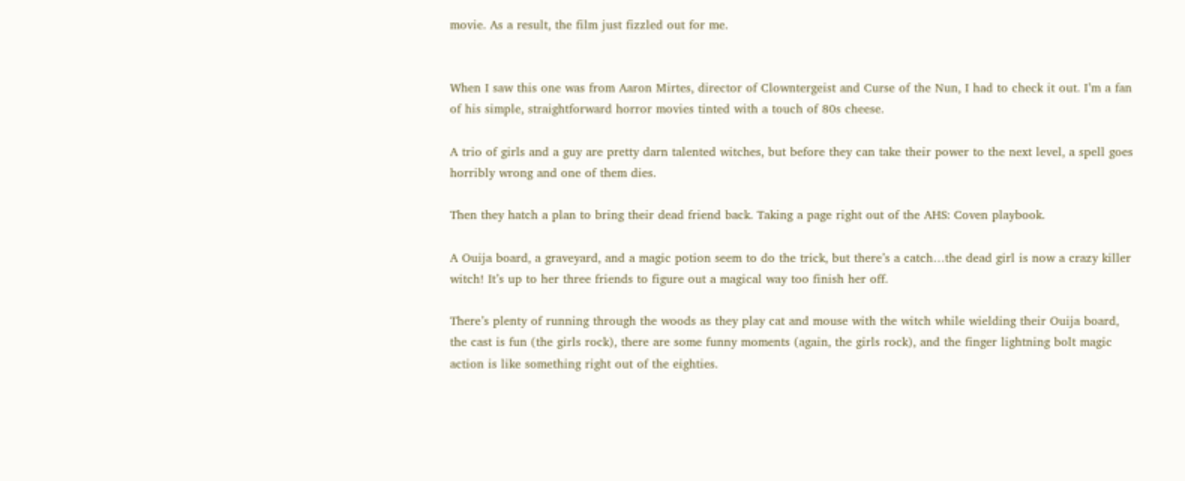movie. As a result, the film just fizzled out for me.


When I saw this one was from Aaron Mirtes, director of Clowntergeist and Curse of the Nun, I had to check it out. I’m a fan of his simple, straightforward horror movies tinted with a touch of 80s cheese.

A trio of girls and a guy are pretty darn talented witches, but before they can take their power to the next level, a spell goes horribly wrong and one of them dies.

Then they hatch a plan to bring their dead friend back. Taking a page right out of the AHS: Coven playbook.

A Ouija board, a graveyard, and a magic potion seem to do the trick, but there’s a catch…the dead girl is now a crazy killer witch! It’s up to her three friends to figure out a magical way too finish her off.

There’s plenty of running through the woods as they play cat and mouse with the witch while wielding their Ouija board, the cast is fun (the girls rock), there are some funny moments (again, the girls rock), and the finger lightning bolt magic action is like something right out of the eighties.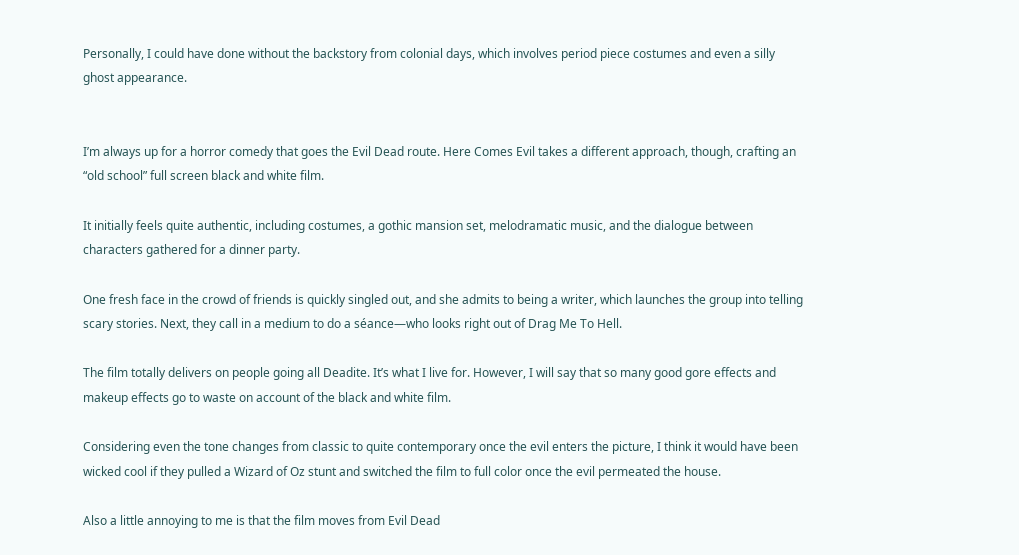Personally, I could have done without the backstory from colonial days, which involves period piece costumes and even a silly ghost appearance.


I’m always up for a horror comedy that goes the Evil Dead route. Here Comes Evil takes a different approach, though, crafting an “old school” full screen black and white film.

It initially feels quite authentic, including costumes, a gothic mansion set, melodramatic music, and the dialogue between characters gathered for a dinner party.

One fresh face in the crowd of friends is quickly singled out, and she admits to being a writer, which launches the group into telling scary stories. Next, they call in a medium to do a séance—who looks right out of Drag Me To Hell.

The film totally delivers on people going all Deadite. It’s what I live for. However, I will say that so many good gore effects and makeup effects go to waste on account of the black and white film.

Considering even the tone changes from classic to quite contemporary once the evil enters the picture, I think it would have been wicked cool if they pulled a Wizard of Oz stunt and switched the film to full color once the evil permeated the house.

Also a little annoying to me is that the film moves from Evil Dead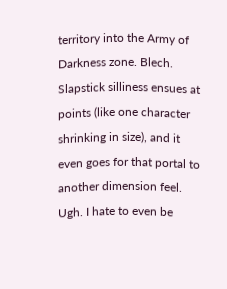territory into the Army of Darkness zone. Blech. Slapstick silliness ensues at points (like one character shrinking in size), and it even goes for that portal to another dimension feel. Ugh. I hate to even be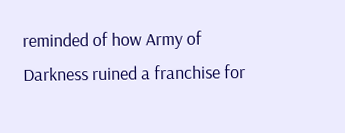reminded of how Army of Darkness ruined a franchise for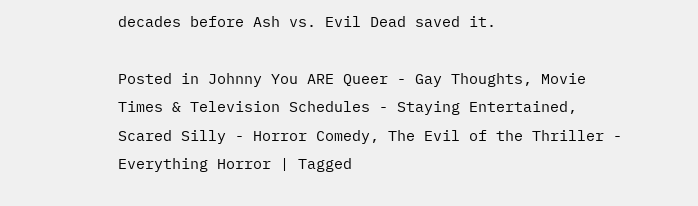decades before Ash vs. Evil Dead saved it.

Posted in Johnny You ARE Queer - Gay Thoughts, Movie Times & Television Schedules - Staying Entertained, Scared Silly - Horror Comedy, The Evil of the Thriller - Everything Horror | Tagged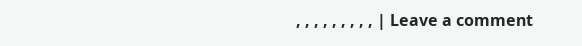, , , , , , , , , | Leave a comment